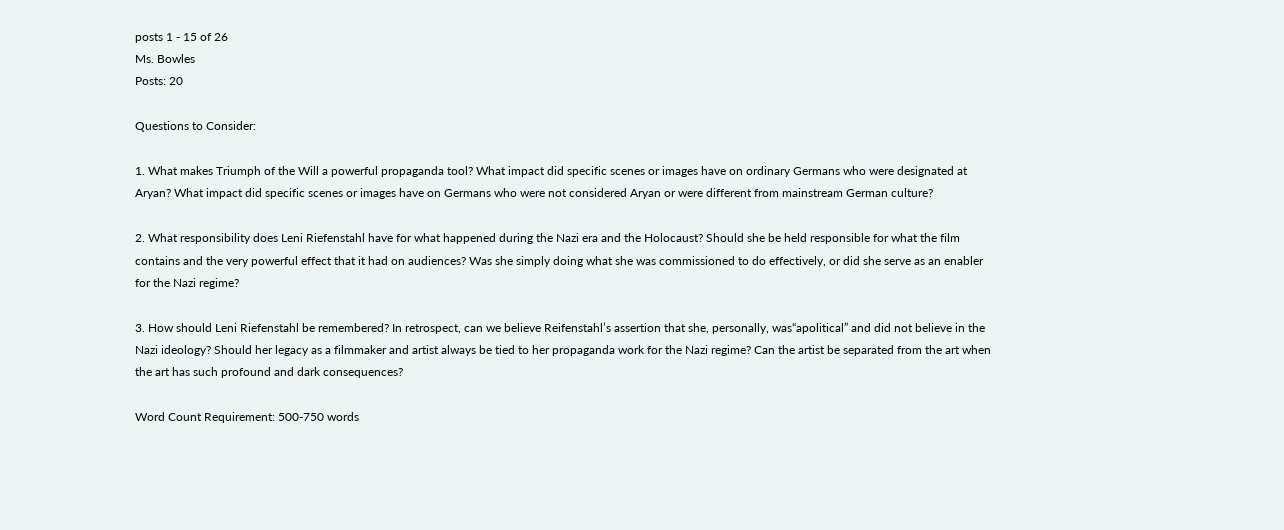posts 1 - 15 of 26
Ms. Bowles
Posts: 20

Questions to Consider:

1. What makes Triumph of the Will a powerful propaganda tool? What impact did specific scenes or images have on ordinary Germans who were designated at Aryan? What impact did specific scenes or images have on Germans who were not considered Aryan or were different from mainstream German culture?

2. What responsibility does Leni Riefenstahl have for what happened during the Nazi era and the Holocaust? Should she be held responsible for what the film contains and the very powerful effect that it had on audiences? Was she simply doing what she was commissioned to do effectively, or did she serve as an enabler for the Nazi regime?

3. How should Leni Riefenstahl be remembered? In retrospect, can we believe Reifenstahl’s assertion that she, personally, was“apolitical” and did not believe in the Nazi ideology? Should her legacy as a filmmaker and artist always be tied to her propaganda work for the Nazi regime? Can the artist be separated from the art when the art has such profound and dark consequences?

Word Count Requirement: 500-750 words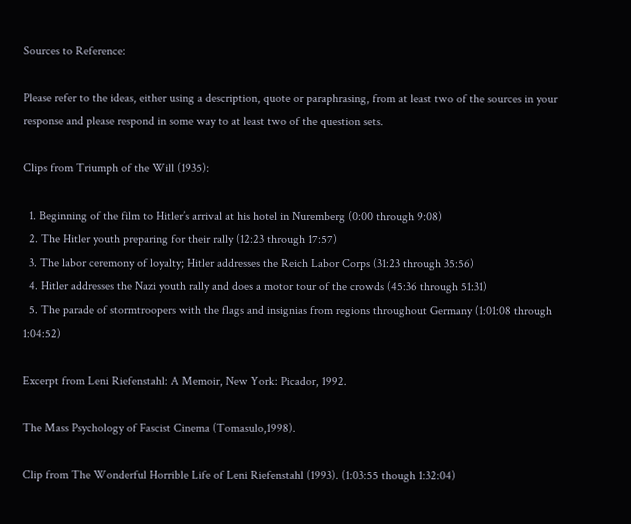Sources to Reference:

Please refer to the ideas, either using a description, quote or paraphrasing, from at least two of the sources in your response and please respond in some way to at least two of the question sets.

Clips from Triumph of the Will (1935):

  1. Beginning of the film to Hitler’s arrival at his hotel in Nuremberg (0:00 through 9:08)
  2. The Hitler youth preparing for their rally (12:23 through 17:57)
  3. The labor ceremony of loyalty; Hitler addresses the Reich Labor Corps (31:23 through 35:56)
  4. Hitler addresses the Nazi youth rally and does a motor tour of the crowds (45:36 through 51:31)
  5. The parade of stormtroopers with the flags and insignias from regions throughout Germany (1:01:08 through 1:04:52)

Excerpt from Leni Riefenstahl: A Memoir, New York: Picador, 1992.

The Mass Psychology of Fascist Cinema (Tomasulo,1998).

Clip from The Wonderful Horrible Life of Leni Riefenstahl (1993). (1:03:55 though 1:32:04)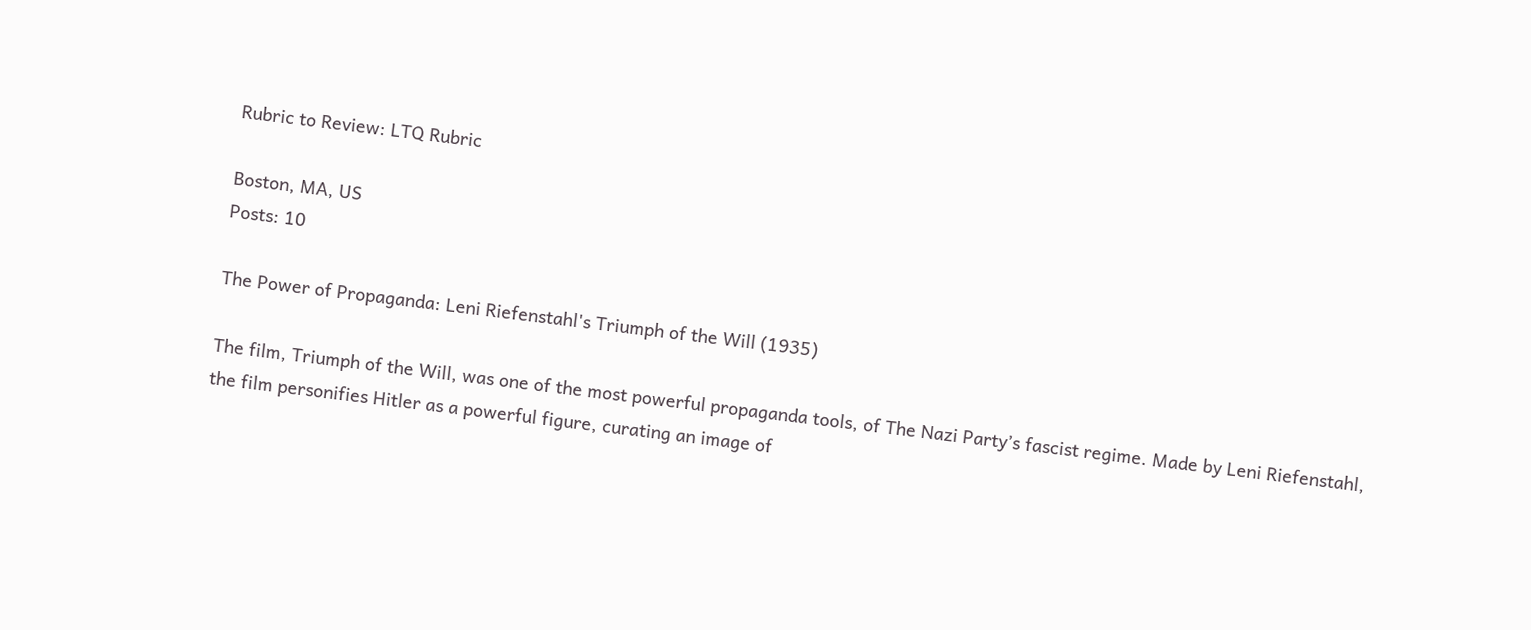Rubric to Review: LTQ Rubric

Boston, MA, US
Posts: 10

The Power of Propaganda: Leni Riefenstahl's Triumph of the Will (1935)

The film, Triumph of the Will, was one of the most powerful propaganda tools, of The Nazi Party’s fascist regime. Made by Leni Riefenstahl, the film personifies Hitler as a powerful figure, curating an image of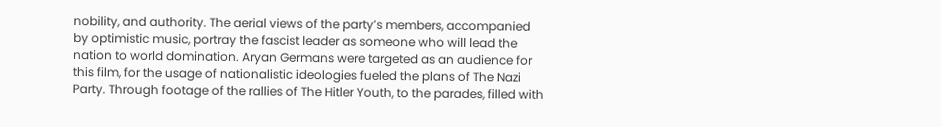nobility, and authority. The aerial views of the party’s members, accompanied by optimistic music, portray the fascist leader as someone who will lead the nation to world domination. Aryan Germans were targeted as an audience for this film, for the usage of nationalistic ideologies fueled the plans of The Nazi Party. Through footage of the rallies of The Hitler Youth, to the parades, filled with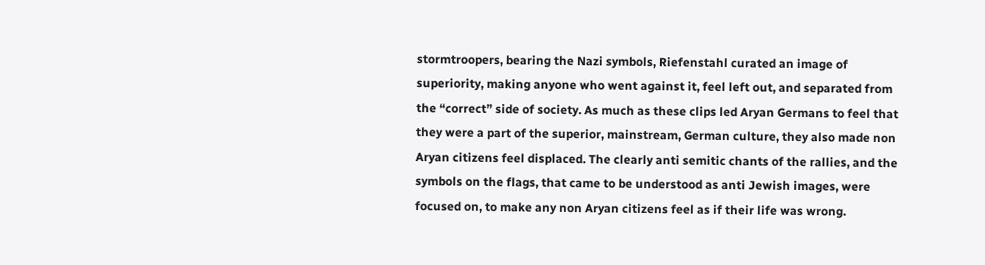stormtroopers, bearing the Nazi symbols, Riefenstahl curated an image of superiority, making anyone who went against it, feel left out, and separated from the “correct” side of society. As much as these clips led Aryan Germans to feel that they were a part of the superior, mainstream, German culture, they also made non Aryan citizens feel displaced. The clearly anti semitic chants of the rallies, and the symbols on the flags, that came to be understood as anti Jewish images, were focused on, to make any non Aryan citizens feel as if their life was wrong.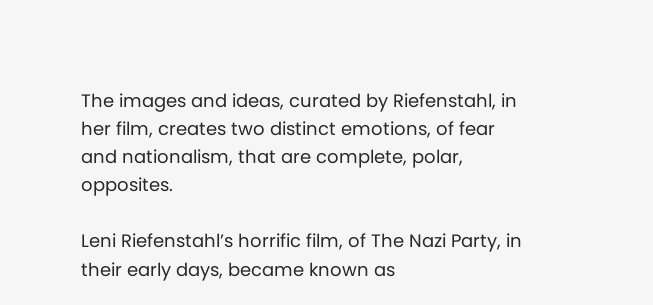The images and ideas, curated by Riefenstahl, in her film, creates two distinct emotions, of fear and nationalism, that are complete, polar, opposites.

Leni Riefenstahl’s horrific film, of The Nazi Party, in their early days, became known as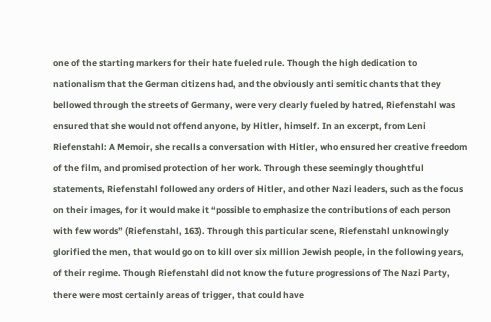one of the starting markers for their hate fueled rule. Though the high dedication to nationalism that the German citizens had, and the obviously anti semitic chants that they bellowed through the streets of Germany, were very clearly fueled by hatred, Riefenstahl was ensured that she would not offend anyone, by Hitler, himself. In an excerpt, from Leni Riefenstahl: A Memoir, she recalls a conversation with Hitler, who ensured her creative freedom of the film, and promised protection of her work. Through these seemingly thoughtful statements, Riefenstahl followed any orders of Hitler, and other Nazi leaders, such as the focus on their images, for it would make it “possible to emphasize the contributions of each person with few words” (Riefenstahl, 163). Through this particular scene, Riefenstahl unknowingly glorified the men, that would go on to kill over six million Jewish people, in the following years, of their regime. Though Riefenstahl did not know the future progressions of The Nazi Party, there were most certainly areas of trigger, that could have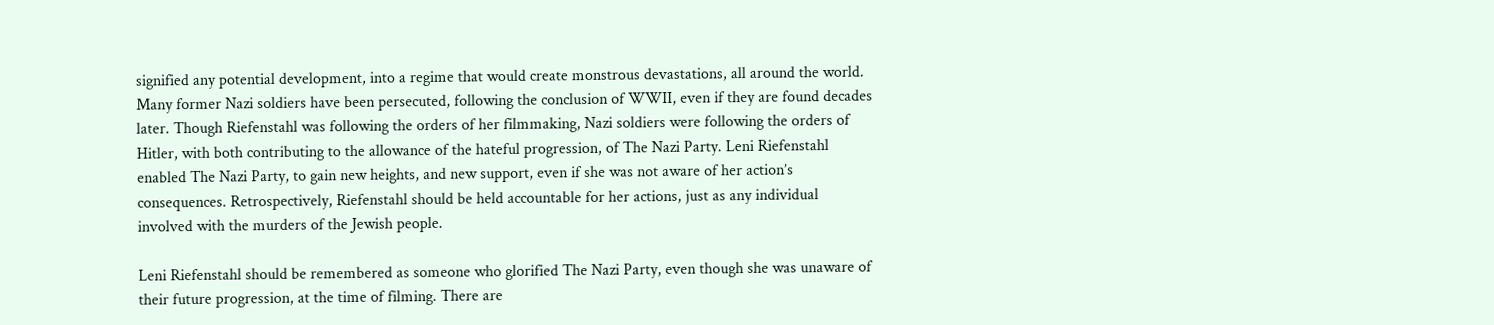signified any potential development, into a regime that would create monstrous devastations, all around the world. Many former Nazi soldiers have been persecuted, following the conclusion of WWII, even if they are found decades later. Though Riefenstahl was following the orders of her filmmaking, Nazi soldiers were following the orders of Hitler, with both contributing to the allowance of the hateful progression, of The Nazi Party. Leni Riefenstahl enabled The Nazi Party, to gain new heights, and new support, even if she was not aware of her action’s consequences. Retrospectively, Riefenstahl should be held accountable for her actions, just as any individual involved with the murders of the Jewish people.

Leni Riefenstahl should be remembered as someone who glorified The Nazi Party, even though she was unaware of their future progression, at the time of filming. There are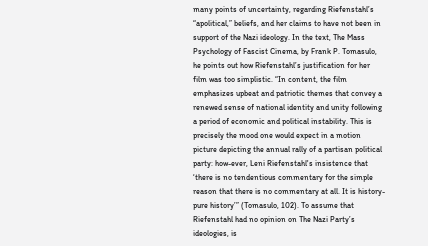many points of uncertainty, regarding Riefenstahl’s “apolitical,” beliefs, and her claims to have not been in support of the Nazi ideology. In the text, The Mass Psychology of Fascist Cinema, by Frank P. Tomasulo, he points out how Riefenstahl’s justification for her film was too simplistic. “In content, the film emphasizes upbeat and patriotic themes that convey a renewed sense of national identity and unity following a period of economic and political instability. This is precisely the mood one would expect in a motion picture depicting the annual rally of a partisan political party: how-ever, Leni Riefenstahl's insistence that ‘there is no tendentious commentary for the simple reason that there is no commentary at all. It is history-pure history’” (Tomasulo, 102). To assume that Riefenstahl had no opinion on The Nazi Party’s ideologies, is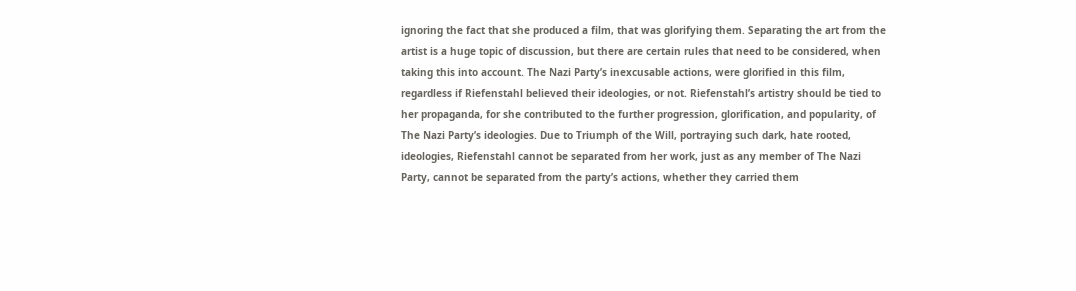ignoring the fact that she produced a film, that was glorifying them. Separating the art from the artist is a huge topic of discussion, but there are certain rules that need to be considered, when taking this into account. The Nazi Party’s inexcusable actions, were glorified in this film, regardless if Riefenstahl believed their ideologies, or not. Riefenstahl’s artistry should be tied to her propaganda, for she contributed to the further progression, glorification, and popularity, of The Nazi Party’s ideologies. Due to Triumph of the Will, portraying such dark, hate rooted, ideologies, Riefenstahl cannot be separated from her work, just as any member of The Nazi Party, cannot be separated from the party’s actions, whether they carried them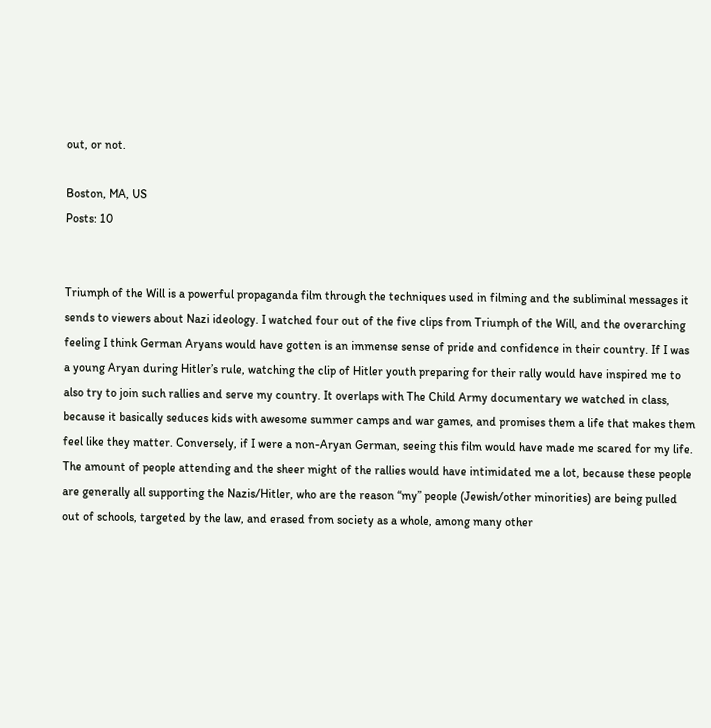out, or not.

Boston, MA, US
Posts: 10


Triumph of the Will is a powerful propaganda film through the techniques used in filming and the subliminal messages it sends to viewers about Nazi ideology. I watched four out of the five clips from Triumph of the Will, and the overarching feeling I think German Aryans would have gotten is an immense sense of pride and confidence in their country. If I was a young Aryan during Hitler’s rule, watching the clip of Hitler youth preparing for their rally would have inspired me to also try to join such rallies and serve my country. It overlaps with The Child Army documentary we watched in class, because it basically seduces kids with awesome summer camps and war games, and promises them a life that makes them feel like they matter. Conversely, if I were a non-Aryan German, seeing this film would have made me scared for my life. The amount of people attending and the sheer might of the rallies would have intimidated me a lot, because these people are generally all supporting the Nazis/Hitler, who are the reason “my” people (Jewish/other minorities) are being pulled out of schools, targeted by the law, and erased from society as a whole, among many other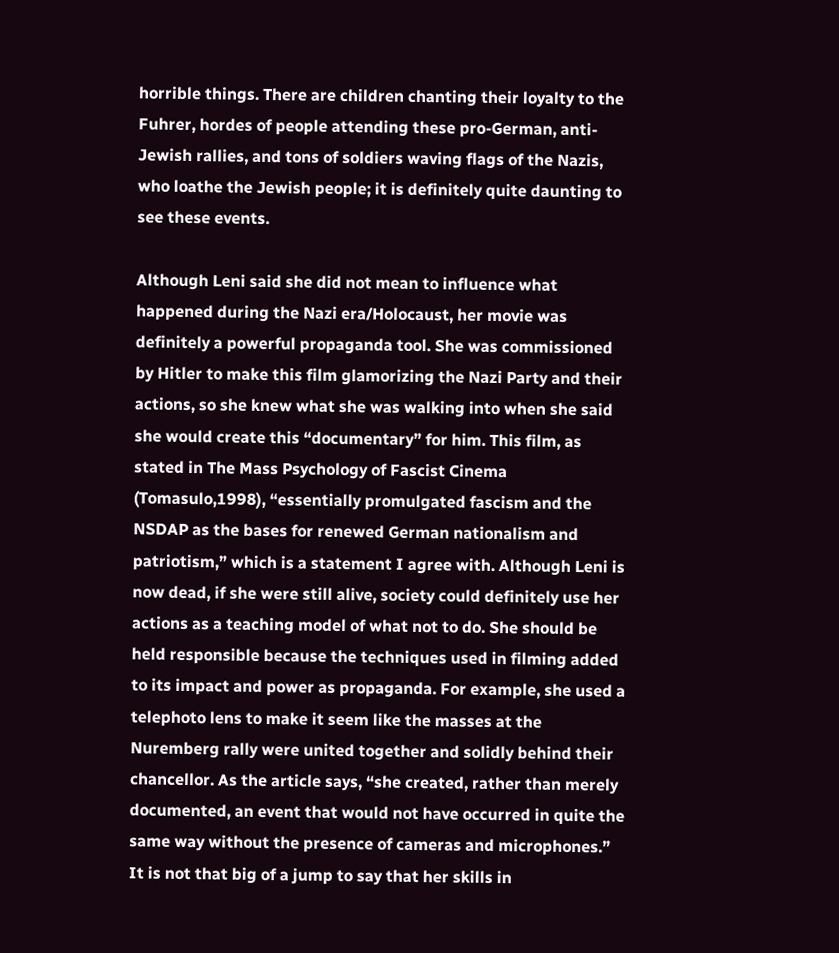horrible things. There are children chanting their loyalty to the Fuhrer, hordes of people attending these pro-German, anti-Jewish rallies, and tons of soldiers waving flags of the Nazis, who loathe the Jewish people; it is definitely quite daunting to see these events.

Although Leni said she did not mean to influence what happened during the Nazi era/Holocaust, her movie was definitely a powerful propaganda tool. She was commissioned by Hitler to make this film glamorizing the Nazi Party and their actions, so she knew what she was walking into when she said she would create this “documentary” for him. This film, as stated in The Mass Psychology of Fascist Cinema (Tomasulo,1998), “essentially promulgated fascism and the NSDAP as the bases for renewed German nationalism and patriotism,” which is a statement I agree with. Although Leni is now dead, if she were still alive, society could definitely use her actions as a teaching model of what not to do. She should be held responsible because the techniques used in filming added to its impact and power as propaganda. For example, she used a telephoto lens to make it seem like the masses at the Nuremberg rally were united together and solidly behind their chancellor. As the article says, “she created, rather than merely documented, an event that would not have occurred in quite the same way without the presence of cameras and microphones.” It is not that big of a jump to say that her skills in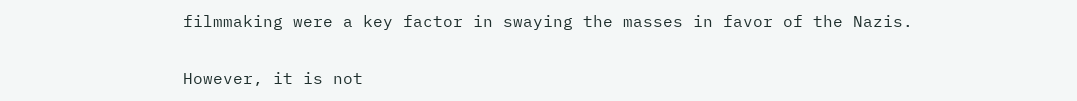filmmaking were a key factor in swaying the masses in favor of the Nazis.

However, it is not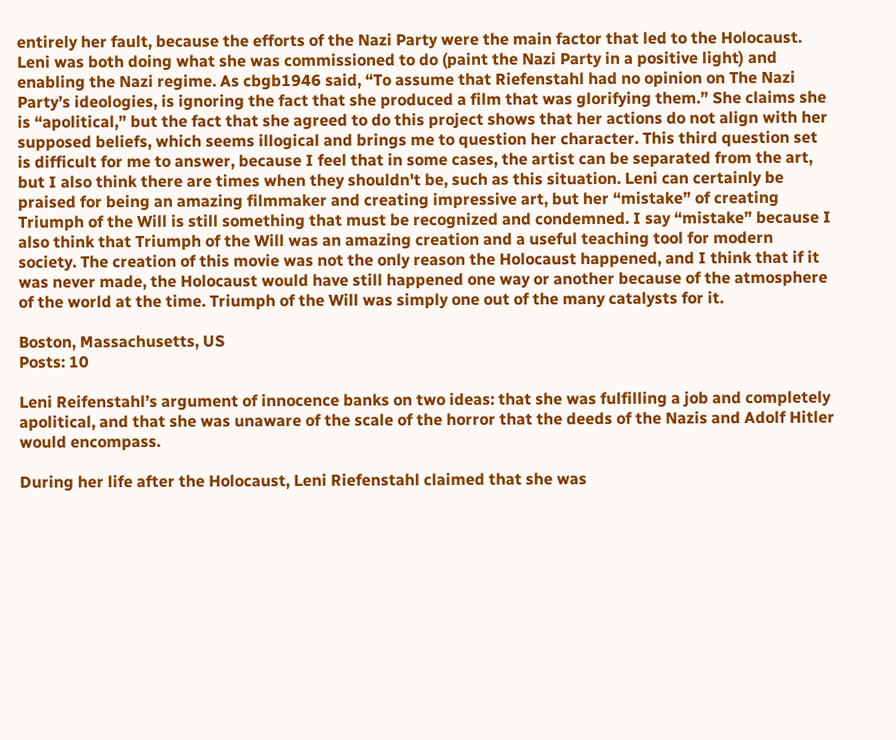entirely her fault, because the efforts of the Nazi Party were the main factor that led to the Holocaust. Leni was both doing what she was commissioned to do (paint the Nazi Party in a positive light) and enabling the Nazi regime. As cbgb1946 said, “To assume that Riefenstahl had no opinion on The Nazi Party’s ideologies, is ignoring the fact that she produced a film that was glorifying them.” She claims she is “apolitical,” but the fact that she agreed to do this project shows that her actions do not align with her supposed beliefs, which seems illogical and brings me to question her character. This third question set is difficult for me to answer, because I feel that in some cases, the artist can be separated from the art, but I also think there are times when they shouldn't be, such as this situation. Leni can certainly be praised for being an amazing filmmaker and creating impressive art, but her “mistake” of creating Triumph of the Will is still something that must be recognized and condemned. I say “mistake” because I also think that Triumph of the Will was an amazing creation and a useful teaching tool for modern society. The creation of this movie was not the only reason the Holocaust happened, and I think that if it was never made, the Holocaust would have still happened one way or another because of the atmosphere of the world at the time. Triumph of the Will was simply one out of the many catalysts for it.

Boston, Massachusetts, US
Posts: 10

Leni Reifenstahl’s argument of innocence banks on two ideas: that she was fulfilling a job and completely apolitical, and that she was unaware of the scale of the horror that the deeds of the Nazis and Adolf Hitler would encompass.

During her life after the Holocaust, Leni Riefenstahl claimed that she was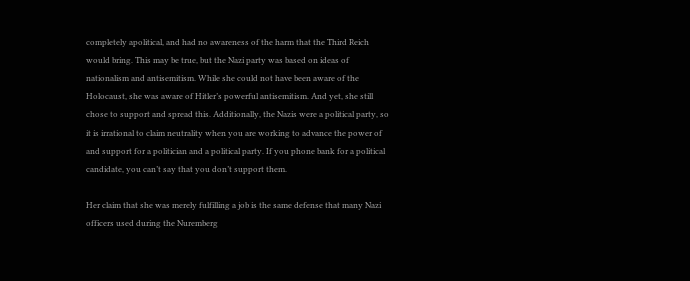completely apolitical, and had no awareness of the harm that the Third Reich would bring. This may be true, but the Nazi party was based on ideas of nationalism and antisemitism. While she could not have been aware of the Holocaust, she was aware of Hitler’s powerful antisemitism. And yet, she still chose to support and spread this. Additionally, the Nazis were a political party, so it is irrational to claim neutrality when you are working to advance the power of and support for a politician and a political party. If you phone bank for a political candidate, you can’t say that you don’t support them.

Her claim that she was merely fulfilling a job is the same defense that many Nazi officers used during the Nuremberg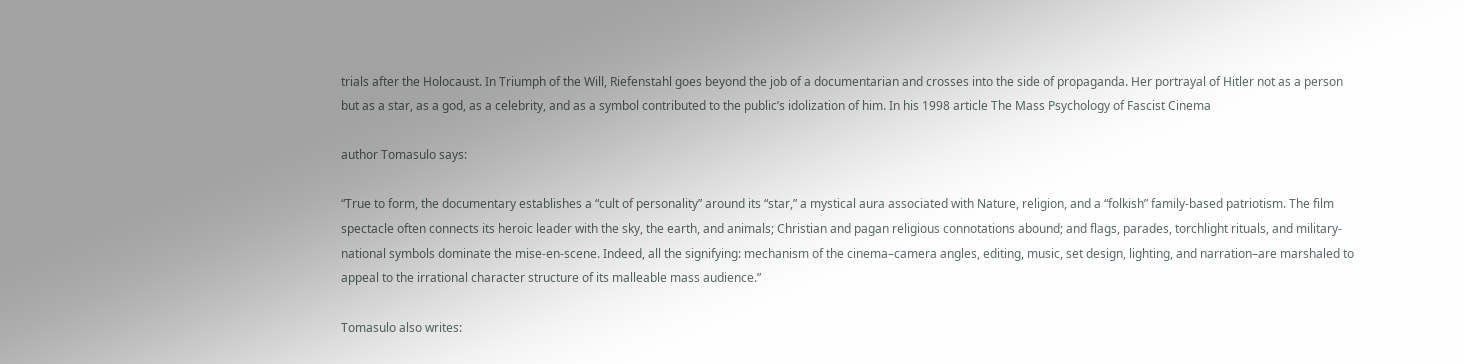trials after the Holocaust. In Triumph of the Will, Riefenstahl goes beyond the job of a documentarian and crosses into the side of propaganda. Her portrayal of Hitler not as a person but as a star, as a god, as a celebrity, and as a symbol contributed to the public’s idolization of him. In his 1998 article The Mass Psychology of Fascist Cinema

author Tomasulo says:

“True to form, the documentary establishes a “cult of personality” around its “star,” a mystical aura associated with Nature, religion, and a “folkish” family-based patriotism. The film spectacle often connects its heroic leader with the sky, the earth, and animals; Christian and pagan religious connotations abound; and flags, parades, torchlight rituals, and military-national symbols dominate the mise-en-scene. Indeed, all the signifying: mechanism of the cinema–camera angles, editing, music, set design, lighting, and narration–are marshaled to appeal to the irrational character structure of its malleable mass audience.”

Tomasulo also writes: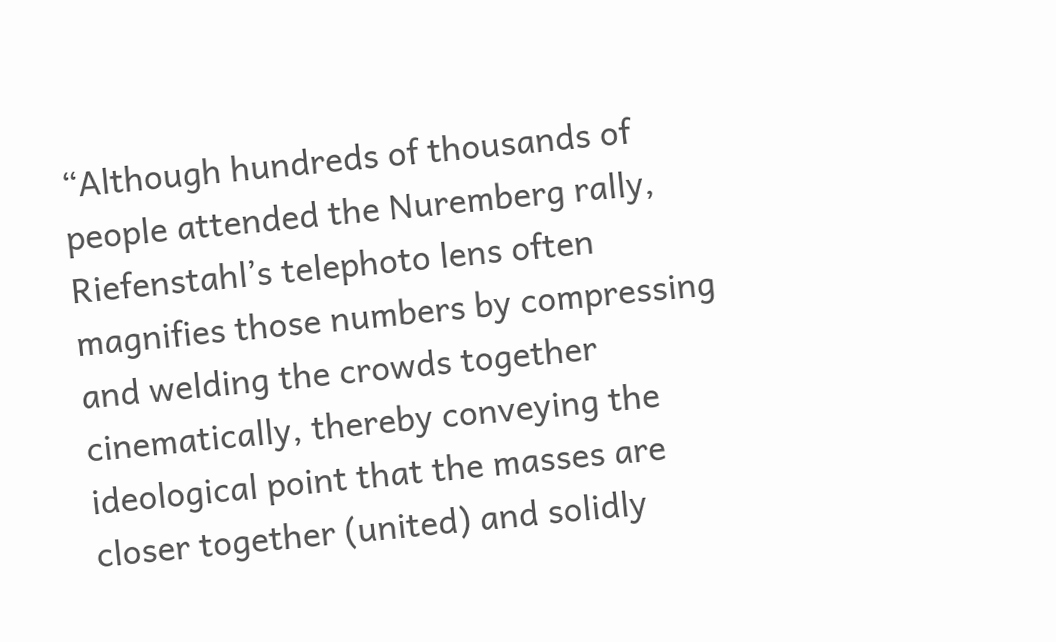“Although hundreds of thousands of people attended the Nuremberg rally, Riefenstahl’s telephoto lens often magnifies those numbers by compressing and welding the crowds together cinematically, thereby conveying the ideological point that the masses are closer together (united) and solidly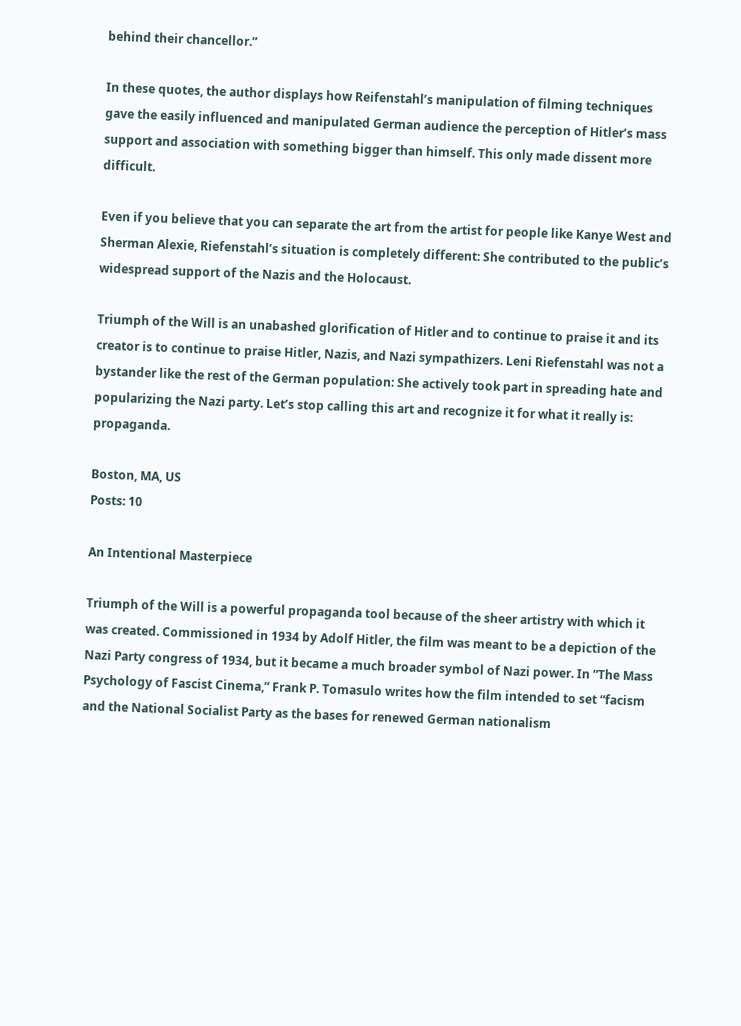behind their chancellor.”

In these quotes, the author displays how Reifenstahl’s manipulation of filming techniques gave the easily influenced and manipulated German audience the perception of Hitler’s mass support and association with something bigger than himself. This only made dissent more difficult.

Even if you believe that you can separate the art from the artist for people like Kanye West and Sherman Alexie, Riefenstahl’s situation is completely different: She contributed to the public’s widespread support of the Nazis and the Holocaust.

Triumph of the Will is an unabashed glorification of Hitler and to continue to praise it and its creator is to continue to praise Hitler, Nazis, and Nazi sympathizers. Leni Riefenstahl was not a bystander like the rest of the German population: She actively took part in spreading hate and popularizing the Nazi party. Let’s stop calling this art and recognize it for what it really is: propaganda.

Boston, MA, US
Posts: 10

An Intentional Masterpiece

Triumph of the Will is a powerful propaganda tool because of the sheer artistry with which it was created. Commissioned in 1934 by Adolf Hitler, the film was meant to be a depiction of the Nazi Party congress of 1934, but it became a much broader symbol of Nazi power. In “The Mass Psychology of Fascist Cinema,” Frank P. Tomasulo writes how the film intended to set “facism and the National Socialist Party as the bases for renewed German nationalism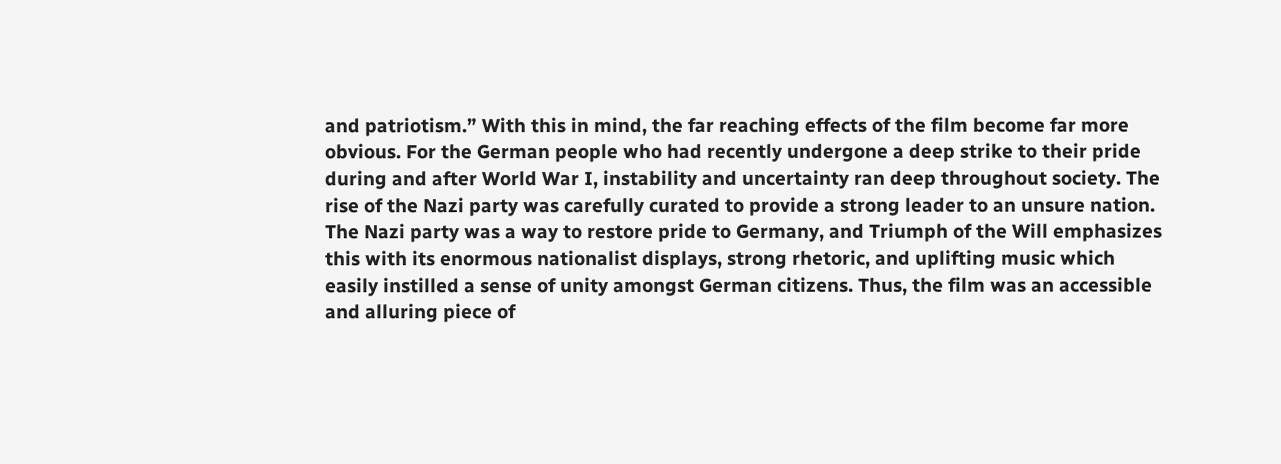and patriotism.” With this in mind, the far reaching effects of the film become far more obvious. For the German people who had recently undergone a deep strike to their pride during and after World War I, instability and uncertainty ran deep throughout society. The rise of the Nazi party was carefully curated to provide a strong leader to an unsure nation. The Nazi party was a way to restore pride to Germany, and Triumph of the Will emphasizes this with its enormous nationalist displays, strong rhetoric, and uplifting music which easily instilled a sense of unity amongst German citizens. Thus, the film was an accessible and alluring piece of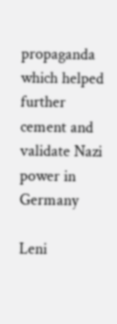propaganda which helped further cement and validate Nazi power in Germany

Leni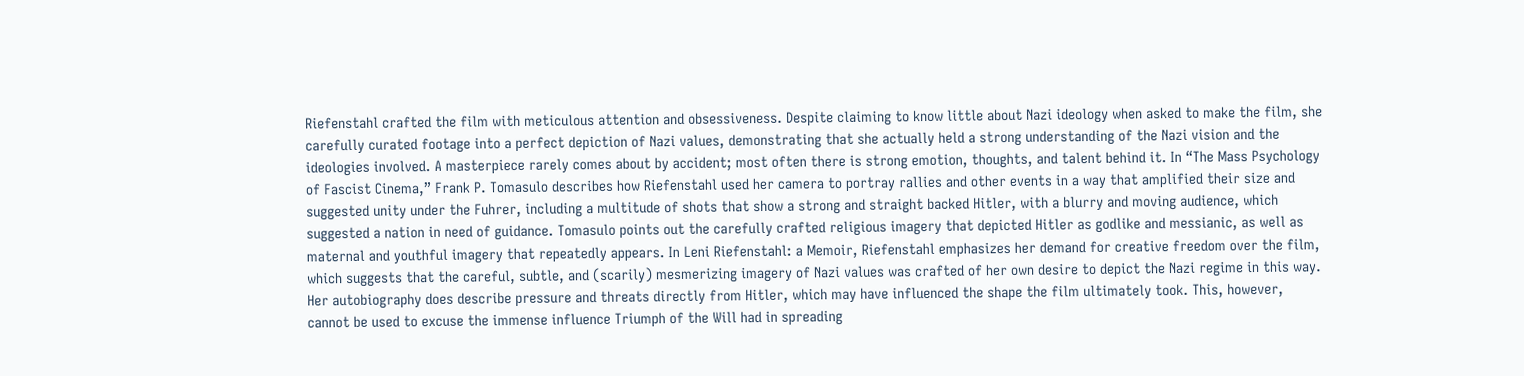Riefenstahl crafted the film with meticulous attention and obsessiveness. Despite claiming to know little about Nazi ideology when asked to make the film, she carefully curated footage into a perfect depiction of Nazi values, demonstrating that she actually held a strong understanding of the Nazi vision and the ideologies involved. A masterpiece rarely comes about by accident; most often there is strong emotion, thoughts, and talent behind it. In “The Mass Psychology of Fascist Cinema,” Frank P. Tomasulo describes how Riefenstahl used her camera to portray rallies and other events in a way that amplified their size and suggested unity under the Fuhrer, including a multitude of shots that show a strong and straight backed Hitler, with a blurry and moving audience, which suggested a nation in need of guidance. Tomasulo points out the carefully crafted religious imagery that depicted Hitler as godlike and messianic, as well as maternal and youthful imagery that repeatedly appears. In Leni Riefenstahl: a Memoir, Riefenstahl emphasizes her demand for creative freedom over the film, which suggests that the careful, subtle, and (scarily) mesmerizing imagery of Nazi values was crafted of her own desire to depict the Nazi regime in this way. Her autobiography does describe pressure and threats directly from Hitler, which may have influenced the shape the film ultimately took. This, however, cannot be used to excuse the immense influence Triumph of the Will had in spreading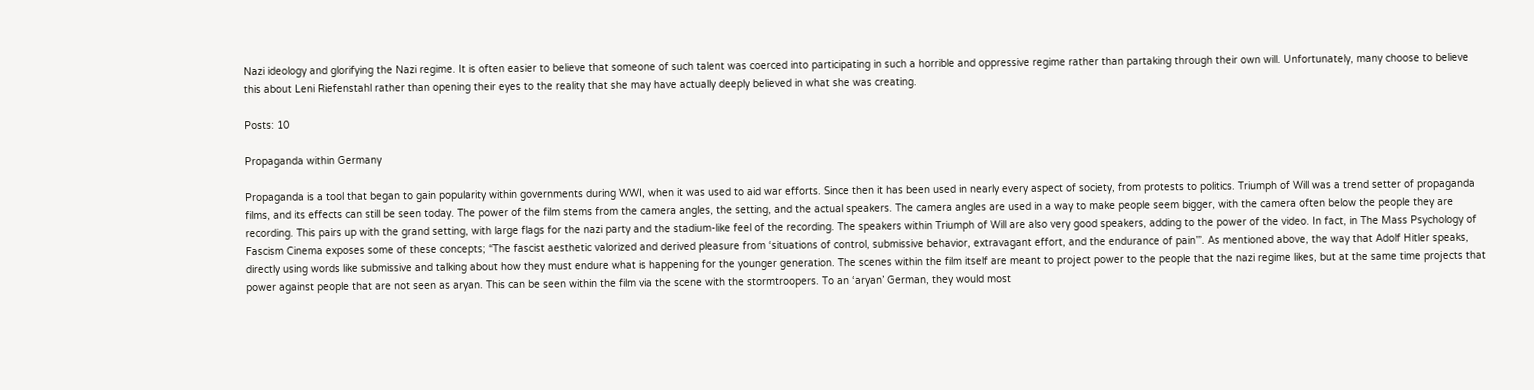Nazi ideology and glorifying the Nazi regime. It is often easier to believe that someone of such talent was coerced into participating in such a horrible and oppressive regime rather than partaking through their own will. Unfortunately, many choose to believe this about Leni Riefenstahl rather than opening their eyes to the reality that she may have actually deeply believed in what she was creating.

Posts: 10

Propaganda within Germany

Propaganda is a tool that began to gain popularity within governments during WWI, when it was used to aid war efforts. Since then it has been used in nearly every aspect of society, from protests to politics. Triumph of Will was a trend setter of propaganda films, and its effects can still be seen today. The power of the film stems from the camera angles, the setting, and the actual speakers. The camera angles are used in a way to make people seem bigger, with the camera often below the people they are recording. This pairs up with the grand setting, with large flags for the nazi party and the stadium-like feel of the recording. The speakers within Triumph of Will are also very good speakers, adding to the power of the video. In fact, in The Mass Psychology of Fascism Cinema exposes some of these concepts; “The fascist aesthetic valorized and derived pleasure from ‘situations of control, submissive behavior, extravagant effort, and the endurance of pain’”. As mentioned above, the way that Adolf Hitler speaks, directly using words like submissive and talking about how they must endure what is happening for the younger generation. The scenes within the film itself are meant to project power to the people that the nazi regime likes, but at the same time projects that power against people that are not seen as aryan. This can be seen within the film via the scene with the stormtroopers. To an ‘aryan’ German, they would most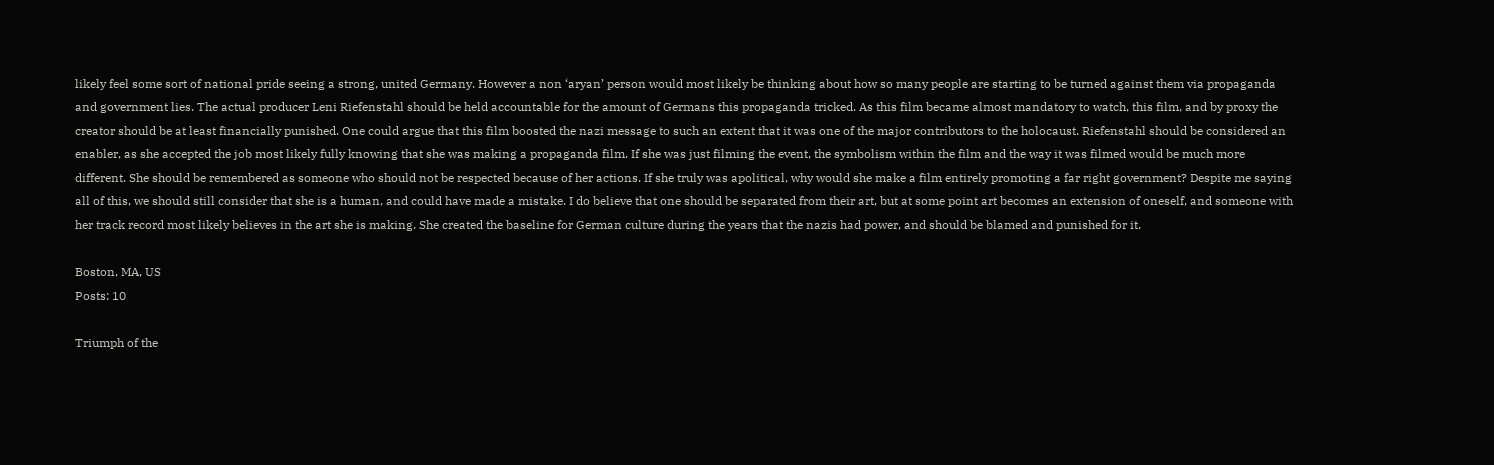likely feel some sort of national pride seeing a strong, united Germany. However a non ‘aryan’ person would most likely be thinking about how so many people are starting to be turned against them via propaganda and government lies. The actual producer Leni Riefenstahl should be held accountable for the amount of Germans this propaganda tricked. As this film became almost mandatory to watch, this film, and by proxy the creator should be at least financially punished. One could argue that this film boosted the nazi message to such an extent that it was one of the major contributors to the holocaust. Riefenstahl should be considered an enabler, as she accepted the job most likely fully knowing that she was making a propaganda film. If she was just filming the event, the symbolism within the film and the way it was filmed would be much more different. She should be remembered as someone who should not be respected because of her actions. If she truly was apolitical, why would she make a film entirely promoting a far right government? Despite me saying all of this, we should still consider that she is a human, and could have made a mistake. I do believe that one should be separated from their art, but at some point art becomes an extension of oneself, and someone with her track record most likely believes in the art she is making. She created the baseline for German culture during the years that the nazis had power, and should be blamed and punished for it.

Boston, MA, US
Posts: 10

Triumph of the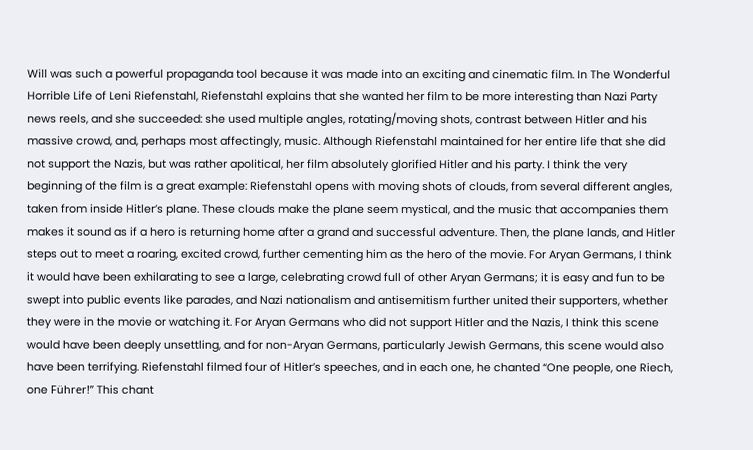Will was such a powerful propaganda tool because it was made into an exciting and cinematic film. In The Wonderful Horrible Life of Leni Riefenstahl, Riefenstahl explains that she wanted her film to be more interesting than Nazi Party news reels, and she succeeded: she used multiple angles, rotating/moving shots, contrast between Hitler and his massive crowd, and, perhaps most affectingly, music. Although Riefenstahl maintained for her entire life that she did not support the Nazis, but was rather apolitical, her film absolutely glorified Hitler and his party. I think the very beginning of the film is a great example: Riefenstahl opens with moving shots of clouds, from several different angles, taken from inside Hitler’s plane. These clouds make the plane seem mystical, and the music that accompanies them makes it sound as if a hero is returning home after a grand and successful adventure. Then, the plane lands, and Hitler steps out to meet a roaring, excited crowd, further cementing him as the hero of the movie. For Aryan Germans, I think it would have been exhilarating to see a large, celebrating crowd full of other Aryan Germans; it is easy and fun to be swept into public events like parades, and Nazi nationalism and antisemitism further united their supporters, whether they were in the movie or watching it. For Aryan Germans who did not support Hitler and the Nazis, I think this scene would have been deeply unsettling, and for non-Aryan Germans, particularly Jewish Germans, this scene would also have been terrifying. Riefenstahl filmed four of Hitler’s speeches, and in each one, he chanted “One people, one Riech, one Führer!” This chant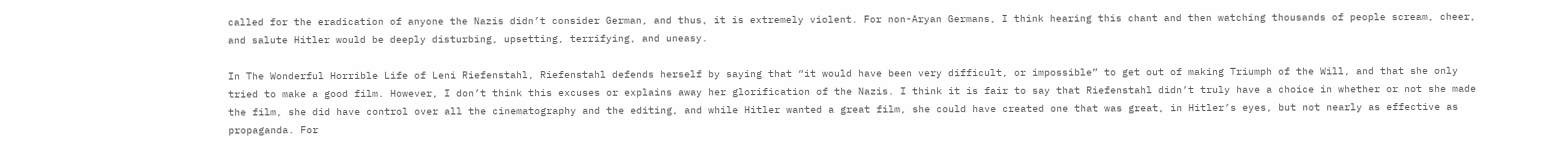called for the eradication of anyone the Nazis didn’t consider German, and thus, it is extremely violent. For non-Aryan Germans, I think hearing this chant and then watching thousands of people scream, cheer, and salute Hitler would be deeply disturbing, upsetting, terrifying, and uneasy.

In The Wonderful Horrible Life of Leni Riefenstahl, Riefenstahl defends herself by saying that “it would have been very difficult, or impossible” to get out of making Triumph of the Will, and that she only tried to make a good film. However, I don’t think this excuses or explains away her glorification of the Nazis. I think it is fair to say that Riefenstahl didn’t truly have a choice in whether or not she made the film, she did have control over all the cinematography and the editing, and while Hitler wanted a great film, she could have created one that was great, in Hitler’s eyes, but not nearly as effective as propaganda. For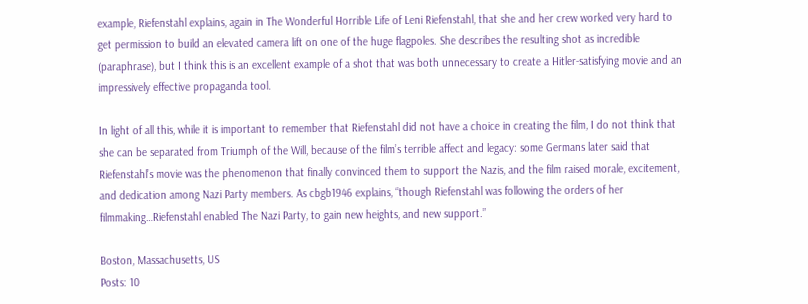example, Riefenstahl explains, again in The Wonderful Horrible Life of Leni Riefenstahl, that she and her crew worked very hard to get permission to build an elevated camera lift on one of the huge flagpoles. She describes the resulting shot as incredible (paraphrase), but I think this is an excellent example of a shot that was both unnecessary to create a Hitler-satisfying movie and an impressively effective propaganda tool.

In light of all this, while it is important to remember that Riefenstahl did not have a choice in creating the film, I do not think that she can be separated from Triumph of the Will, because of the film’s terrible affect and legacy: some Germans later said that Riefenstahl’s movie was the phenomenon that finally convinced them to support the Nazis, and the film raised morale, excitement, and dedication among Nazi Party members. As cbgb1946 explains, “though Riefenstahl was following the orders of her filmmaking…Riefenstahl enabled The Nazi Party, to gain new heights, and new support.”

Boston, Massachusetts, US
Posts: 10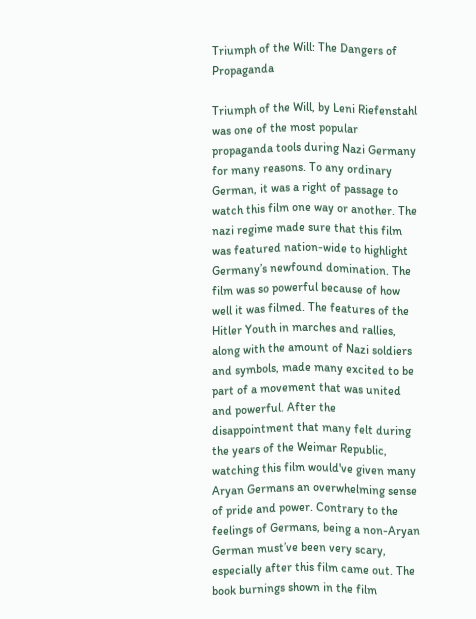Triumph of the Will: The Dangers of Propaganda

Triumph of the Will, by Leni Riefenstahl was one of the most popular propaganda tools during Nazi Germany for many reasons. To any ordinary German, it was a right of passage to watch this film one way or another. The nazi regime made sure that this film was featured nation-wide to highlight Germany’s newfound domination. The film was so powerful because of how well it was filmed. The features of the Hitler Youth in marches and rallies, along with the amount of Nazi soldiers and symbols, made many excited to be part of a movement that was united and powerful. After the disappointment that many felt during the years of the Weimar Republic, watching this film would've given many Aryan Germans an overwhelming sense of pride and power. Contrary to the feelings of Germans, being a non-Aryan German must’ve been very scary, especially after this film came out. The book burnings shown in the film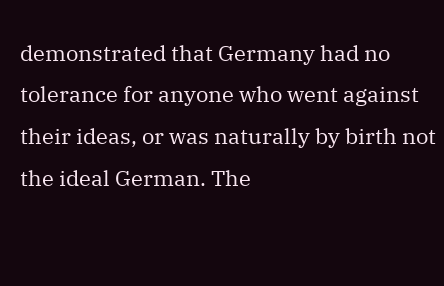demonstrated that Germany had no tolerance for anyone who went against their ideas, or was naturally by birth not the ideal German. The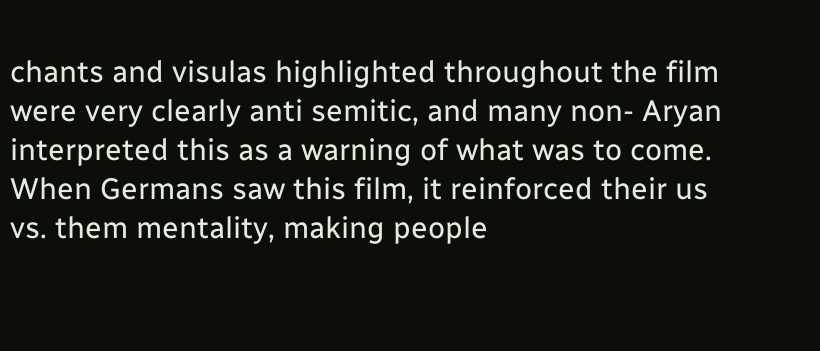chants and visulas highlighted throughout the film were very clearly anti semitic, and many non- Aryan interpreted this as a warning of what was to come. When Germans saw this film, it reinforced their us vs. them mentality, making people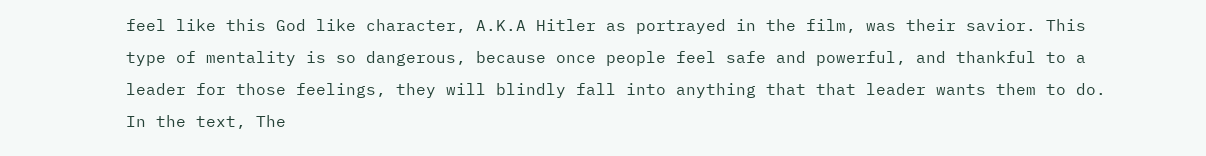feel like this God like character, A.K.A Hitler as portrayed in the film, was their savior. This type of mentality is so dangerous, because once people feel safe and powerful, and thankful to a leader for those feelings, they will blindly fall into anything that that leader wants them to do. In the text, The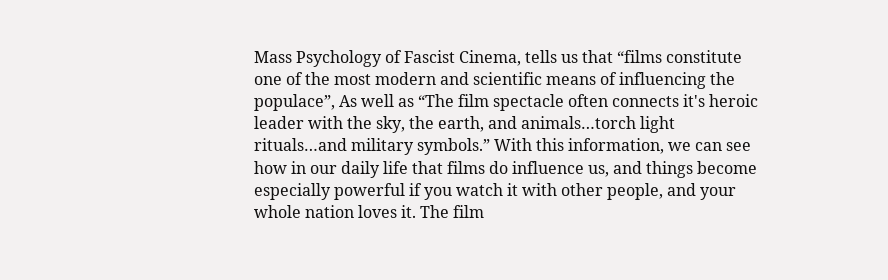Mass Psychology of Fascist Cinema, tells us that “films constitute one of the most modern and scientific means of influencing the populace”, As well as “The film spectacle often connects it's heroic leader with the sky, the earth, and animals…torch light rituals…and military symbols.” With this information, we can see how in our daily life that films do influence us, and things become especially powerful if you watch it with other people, and your whole nation loves it. The film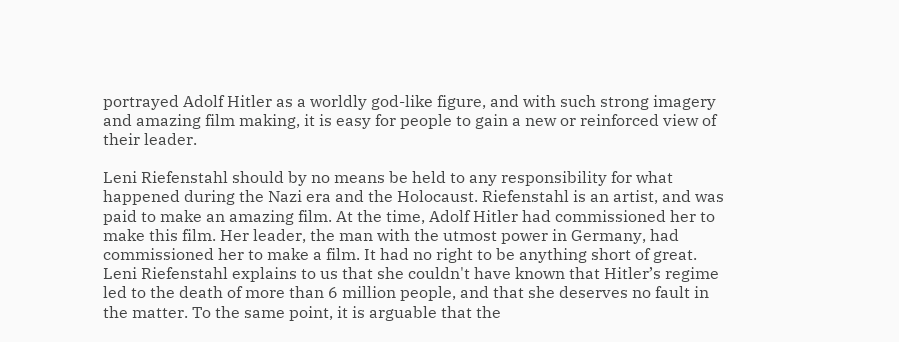portrayed Adolf Hitler as a worldly god-like figure, and with such strong imagery and amazing film making, it is easy for people to gain a new or reinforced view of their leader.

Leni Riefenstahl should by no means be held to any responsibility for what happened during the Nazi era and the Holocaust. Riefenstahl is an artist, and was paid to make an amazing film. At the time, Adolf Hitler had commissioned her to make this film. Her leader, the man with the utmost power in Germany, had commissioned her to make a film. It had no right to be anything short of great. Leni Riefenstahl explains to us that she couldn't have known that Hitler’s regime led to the death of more than 6 million people, and that she deserves no fault in the matter. To the same point, it is arguable that the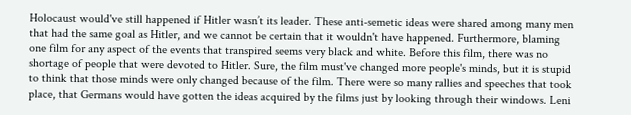Holocaust would've still happened if Hitler wasn’t its leader. These anti-semetic ideas were shared among many men that had the same goal as Hitler, and we cannot be certain that it wouldn't have happened. Furthermore, blaming one film for any aspect of the events that transpired seems very black and white. Before this film, there was no shortage of people that were devoted to Hitler. Sure, the film must've changed more people's minds, but it is stupid to think that those minds were only changed because of the film. There were so many rallies and speeches that took place, that Germans would have gotten the ideas acquired by the films just by looking through their windows. Leni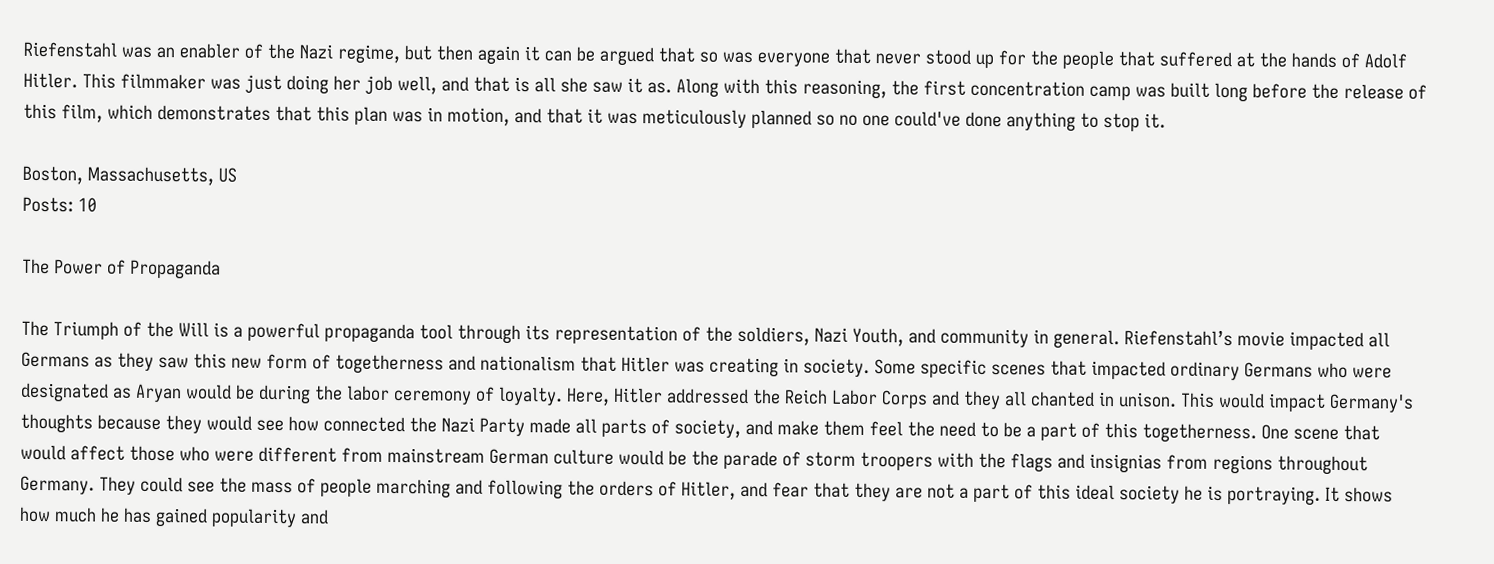Riefenstahl was an enabler of the Nazi regime, but then again it can be argued that so was everyone that never stood up for the people that suffered at the hands of Adolf Hitler. This filmmaker was just doing her job well, and that is all she saw it as. Along with this reasoning, the first concentration camp was built long before the release of this film, which demonstrates that this plan was in motion, and that it was meticulously planned so no one could've done anything to stop it.

Boston, Massachusetts, US
Posts: 10

The Power of Propaganda

The Triumph of the Will is a powerful propaganda tool through its representation of the soldiers, Nazi Youth, and community in general. Riefenstahl’s movie impacted all Germans as they saw this new form of togetherness and nationalism that Hitler was creating in society. Some specific scenes that impacted ordinary Germans who were designated as Aryan would be during the labor ceremony of loyalty. Here, Hitler addressed the Reich Labor Corps and they all chanted in unison. This would impact Germany's thoughts because they would see how connected the Nazi Party made all parts of society, and make them feel the need to be a part of this togetherness. One scene that would affect those who were different from mainstream German culture would be the parade of storm troopers with the flags and insignias from regions throughout Germany. They could see the mass of people marching and following the orders of Hitler, and fear that they are not a part of this ideal society he is portraying. It shows how much he has gained popularity and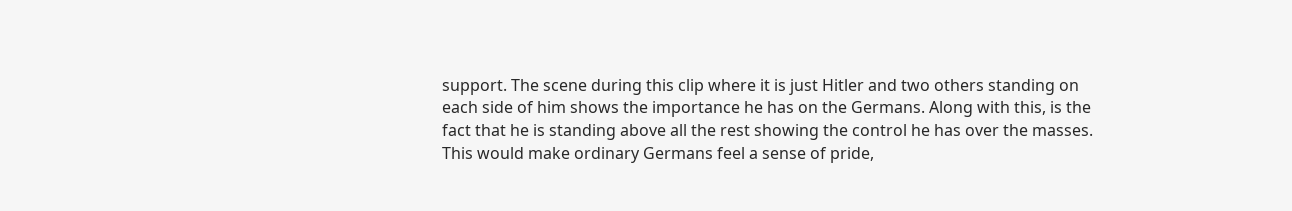support. The scene during this clip where it is just Hitler and two others standing on each side of him shows the importance he has on the Germans. Along with this, is the fact that he is standing above all the rest showing the control he has over the masses. This would make ordinary Germans feel a sense of pride,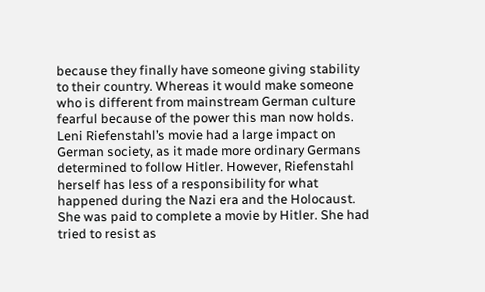because they finally have someone giving stability to their country. Whereas it would make someone who is different from mainstream German culture fearful because of the power this man now holds. Leni Riefenstahl’s movie had a large impact on German society, as it made more ordinary Germans determined to follow Hitler. However, Riefenstahl herself has less of a responsibility for what happened during the Nazi era and the Holocaust. She was paid to complete a movie by Hitler. She had tried to resist as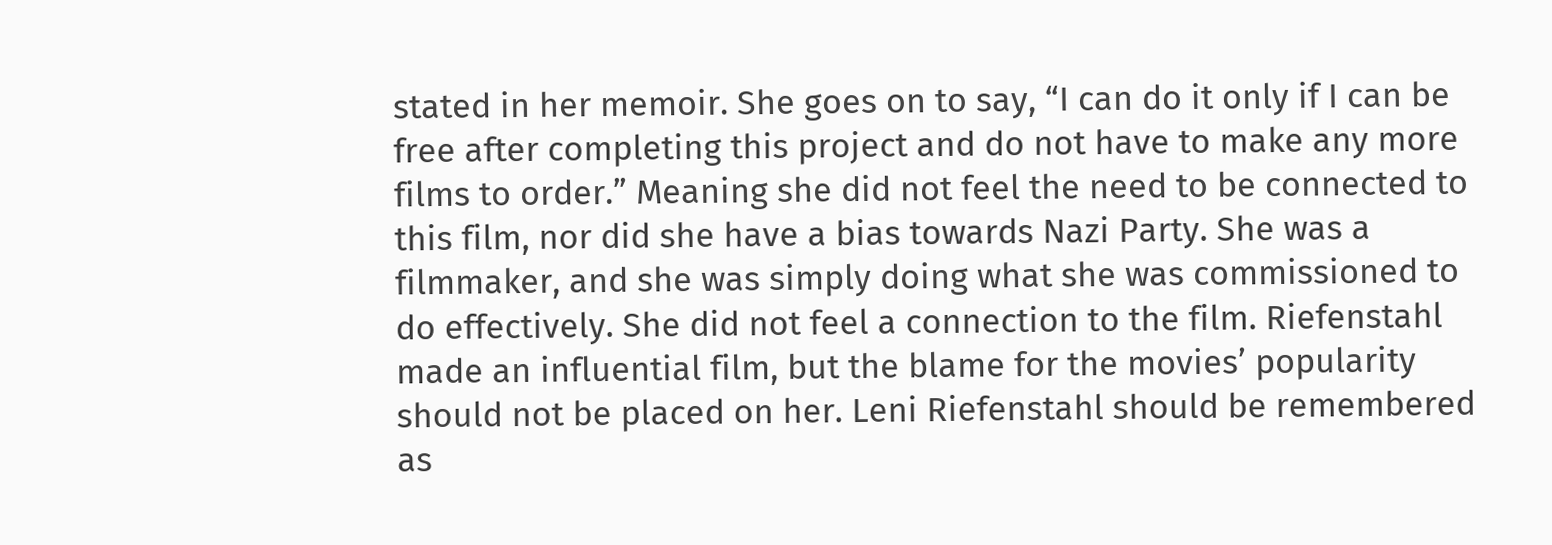stated in her memoir. She goes on to say, “I can do it only if I can be free after completing this project and do not have to make any more films to order.” Meaning she did not feel the need to be connected to this film, nor did she have a bias towards Nazi Party. She was a filmmaker, and she was simply doing what she was commissioned to do effectively. She did not feel a connection to the film. Riefenstahl made an influential film, but the blame for the movies’ popularity should not be placed on her. Leni Riefenstahl should be remembered as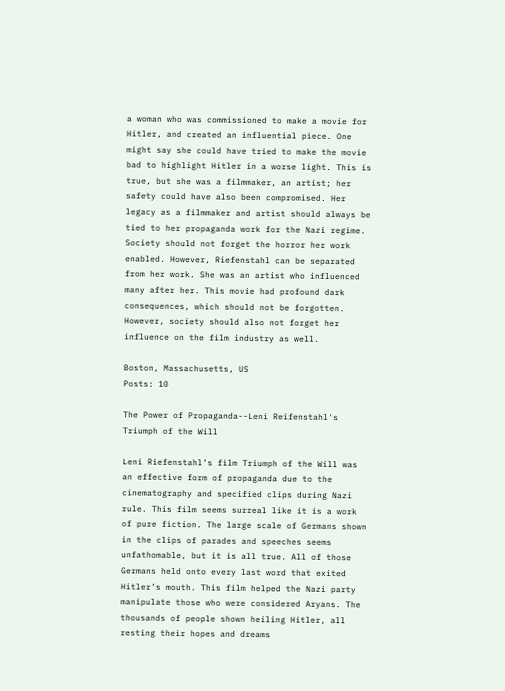a woman who was commissioned to make a movie for Hitler, and created an influential piece. One might say she could have tried to make the movie bad to highlight Hitler in a worse light. This is true, but she was a filmmaker, an artist; her safety could have also been compromised. Her legacy as a filmmaker and artist should always be tied to her propaganda work for the Nazi regime. Society should not forget the horror her work enabled. However, Riefenstahl can be separated from her work. She was an artist who influenced many after her. This movie had profound dark consequences, which should not be forgotten. However, society should also not forget her influence on the film industry as well.

Boston, Massachusetts, US
Posts: 10

The Power of Propaganda--Leni Reifenstahl's Triumph of the Will

Leni Riefenstahl’s film Triumph of the Will was an effective form of propaganda due to the cinematography and specified clips during Nazi rule. This film seems surreal like it is a work of pure fiction. The large scale of Germans shown in the clips of parades and speeches seems unfathomable, but it is all true. All of those Germans held onto every last word that exited Hitler’s mouth. This film helped the Nazi party manipulate those who were considered Aryans. The thousands of people shown heiling Hitler, all resting their hopes and dreams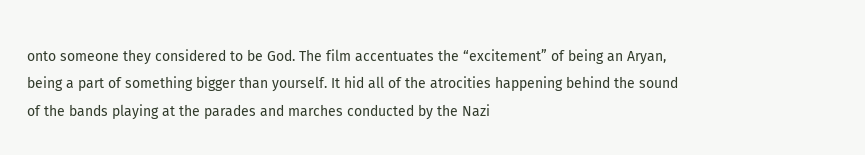onto someone they considered to be God. The film accentuates the “excitement” of being an Aryan, being a part of something bigger than yourself. It hid all of the atrocities happening behind the sound of the bands playing at the parades and marches conducted by the Nazi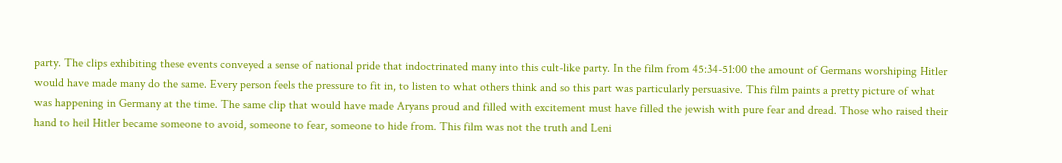party. The clips exhibiting these events conveyed a sense of national pride that indoctrinated many into this cult-like party. In the film from 45:34-51:00 the amount of Germans worshiping Hitler would have made many do the same. Every person feels the pressure to fit in, to listen to what others think and so this part was particularly persuasive. This film paints a pretty picture of what was happening in Germany at the time. The same clip that would have made Aryans proud and filled with excitement must have filled the jewish with pure fear and dread. Those who raised their hand to heil Hitler became someone to avoid, someone to fear, someone to hide from. This film was not the truth and Leni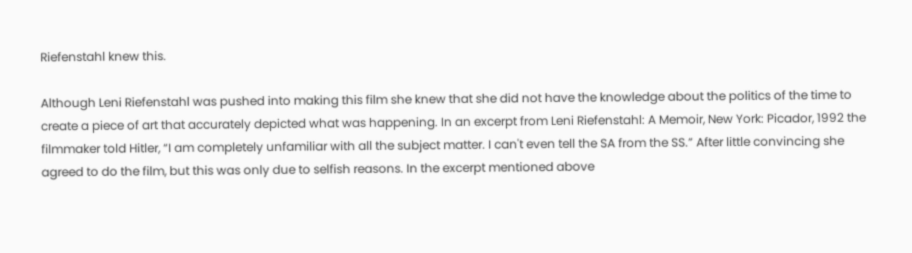Riefenstahl knew this.

Although Leni Riefenstahl was pushed into making this film she knew that she did not have the knowledge about the politics of the time to create a piece of art that accurately depicted what was happening. In an excerpt from Leni Riefenstahl: A Memoir, New York: Picador, 1992 the filmmaker told Hitler, “I am completely unfamiliar with all the subject matter. I can't even tell the SA from the SS.” After little convincing she agreed to do the film, but this was only due to selfish reasons. In the excerpt mentioned above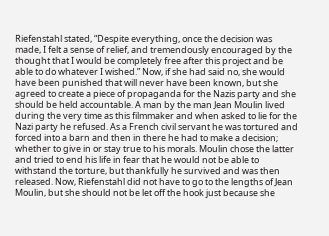Riefenstahl stated, “Despite everything, once the decision was made, I felt a sense of relief, and tremendously encouraged by the thought that I would be completely free after this project and be able to do whatever I wished.” Now, if she had said no, she would have been punished that will never have been known, but she agreed to create a piece of propaganda for the Nazis party and she should be held accountable. A man by the man Jean Moulin lived during the very time as this filmmaker and when asked to lie for the Nazi party he refused. As a French civil servant he was tortured and forced into a barn and then in there he had to make a decision; whether to give in or stay true to his morals. Moulin chose the latter and tried to end his life in fear that he would not be able to withstand the torture, but thankfully he survived and was then released. Now, Riefenstahl did not have to go to the lengths of Jean Moulin, but she should not be let off the hook just because she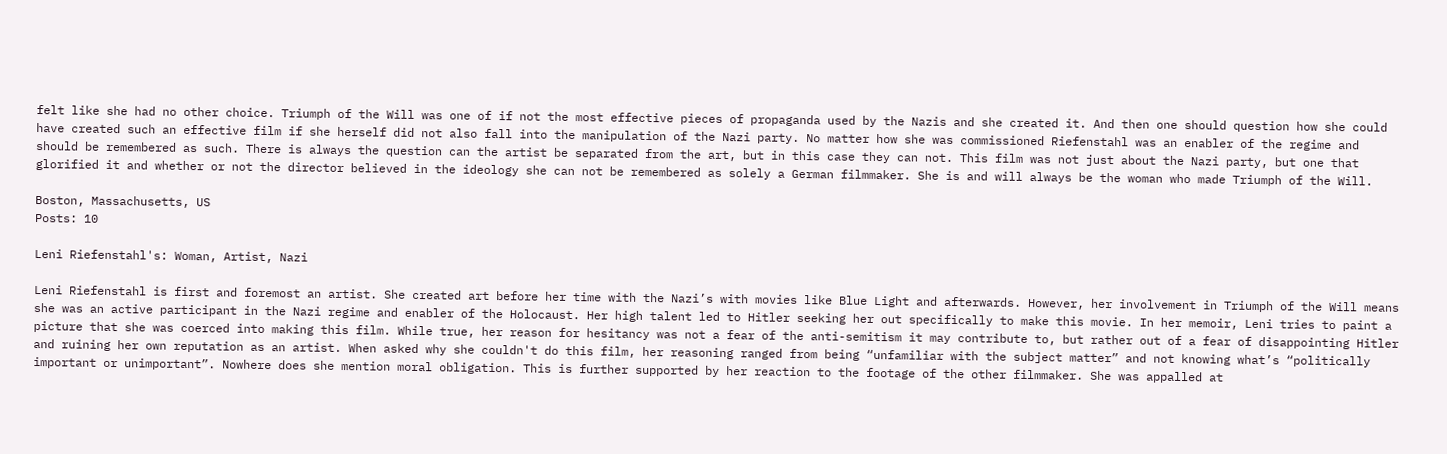felt like she had no other choice. Triumph of the Will was one of if not the most effective pieces of propaganda used by the Nazis and she created it. And then one should question how she could have created such an effective film if she herself did not also fall into the manipulation of the Nazi party. No matter how she was commissioned Riefenstahl was an enabler of the regime and should be remembered as such. There is always the question can the artist be separated from the art, but in this case they can not. This film was not just about the Nazi party, but one that glorified it and whether or not the director believed in the ideology she can not be remembered as solely a German filmmaker. She is and will always be the woman who made Triumph of the Will.

Boston, Massachusetts, US
Posts: 10

Leni Riefenstahl's: Woman, Artist, Nazi

Leni Riefenstahl is first and foremost an artist. She created art before her time with the Nazi’s with movies like Blue Light and afterwards. However, her involvement in Triumph of the Will means she was an active participant in the Nazi regime and enabler of the Holocaust. Her high talent led to Hitler seeking her out specifically to make this movie. In her memoir, Leni tries to paint a picture that she was coerced into making this film. While true, her reason for hesitancy was not a fear of the anti-semitism it may contribute to, but rather out of a fear of disappointing Hitler and ruining her own reputation as an artist. When asked why she couldn't do this film, her reasoning ranged from being “unfamiliar with the subject matter” and not knowing what’s “politically important or unimportant”. Nowhere does she mention moral obligation. This is further supported by her reaction to the footage of the other filmmaker. She was appalled at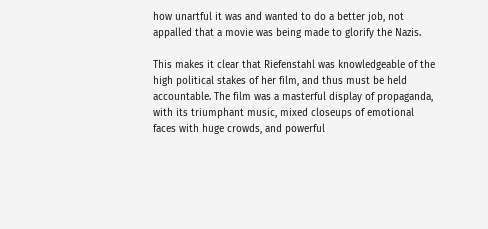how unartful it was and wanted to do a better job, not appalled that a movie was being made to glorify the Nazis.

This makes it clear that Riefenstahl was knowledgeable of the high political stakes of her film, and thus must be held accountable. The film was a masterful display of propaganda, with its triumphant music, mixed closeups of emotional faces with huge crowds, and powerful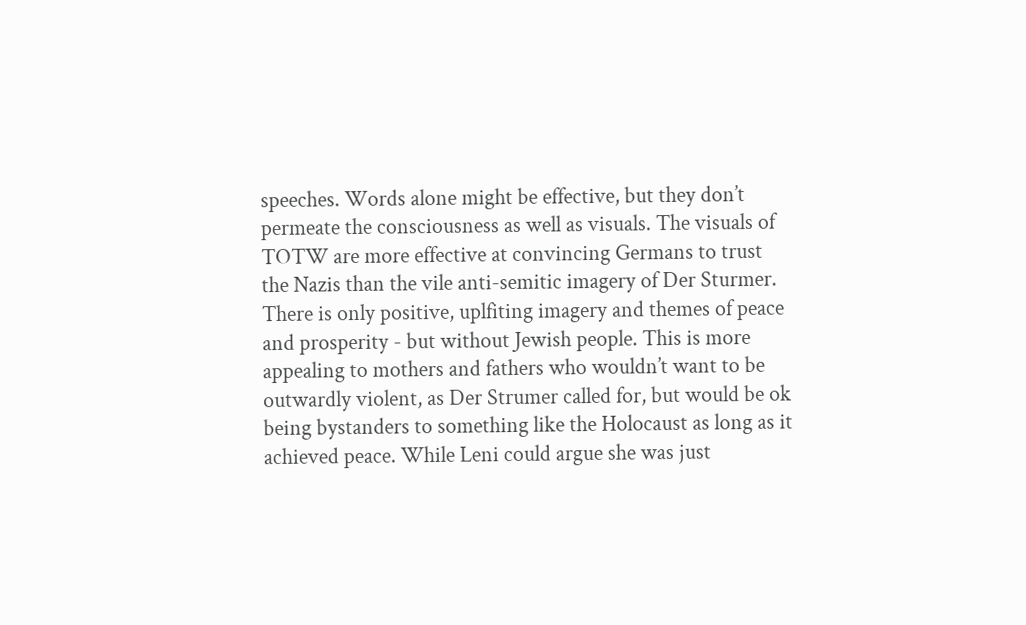speeches. Words alone might be effective, but they don’t permeate the consciousness as well as visuals. The visuals of TOTW are more effective at convincing Germans to trust the Nazis than the vile anti-semitic imagery of Der Sturmer. There is only positive, uplfiting imagery and themes of peace and prosperity - but without Jewish people. This is more appealing to mothers and fathers who wouldn’t want to be outwardly violent, as Der Strumer called for, but would be ok being bystanders to something like the Holocaust as long as it achieved peace. While Leni could argue she was just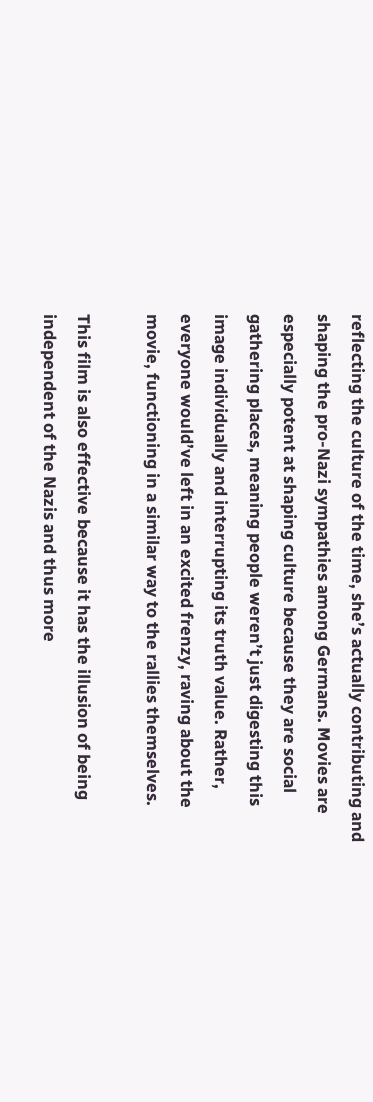reflecting the culture of the time, she’s actually contributing and shaping the pro-Nazi sympathies among Germans. Movies are especially potent at shaping culture because they are social gathering places, meaning people weren’t just digesting this image individually and interrupting its truth value. Rather, everyone would’ve left in an excited frenzy, raving about the movie, functioning in a similar way to the rallies themselves.

This film is also effective because it has the illusion of being independent of the Nazis and thus more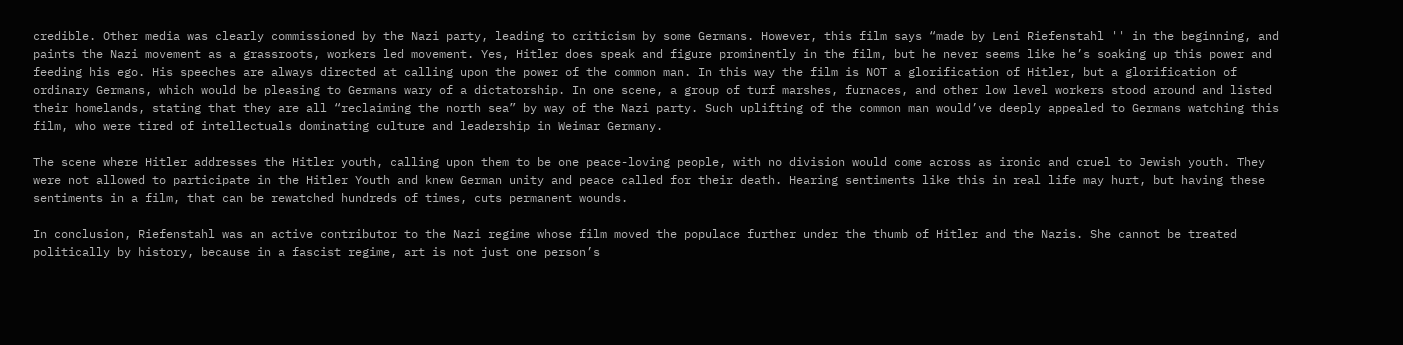credible. Other media was clearly commissioned by the Nazi party, leading to criticism by some Germans. However, this film says “made by Leni Riefenstahl '' in the beginning, and paints the Nazi movement as a grassroots, workers led movement. Yes, Hitler does speak and figure prominently in the film, but he never seems like he’s soaking up this power and feeding his ego. His speeches are always directed at calling upon the power of the common man. In this way the film is NOT a glorification of Hitler, but a glorification of ordinary Germans, which would be pleasing to Germans wary of a dictatorship. In one scene, a group of turf marshes, furnaces, and other low level workers stood around and listed their homelands, stating that they are all “reclaiming the north sea” by way of the Nazi party. Such uplifting of the common man would’ve deeply appealed to Germans watching this film, who were tired of intellectuals dominating culture and leadership in Weimar Germany.

The scene where Hitler addresses the Hitler youth, calling upon them to be one peace-loving people, with no division would come across as ironic and cruel to Jewish youth. They were not allowed to participate in the Hitler Youth and knew German unity and peace called for their death. Hearing sentiments like this in real life may hurt, but having these sentiments in a film, that can be rewatched hundreds of times, cuts permanent wounds.

In conclusion, Riefenstahl was an active contributor to the Nazi regime whose film moved the populace further under the thumb of Hitler and the Nazis. She cannot be treated politically by history, because in a fascist regime, art is not just one person’s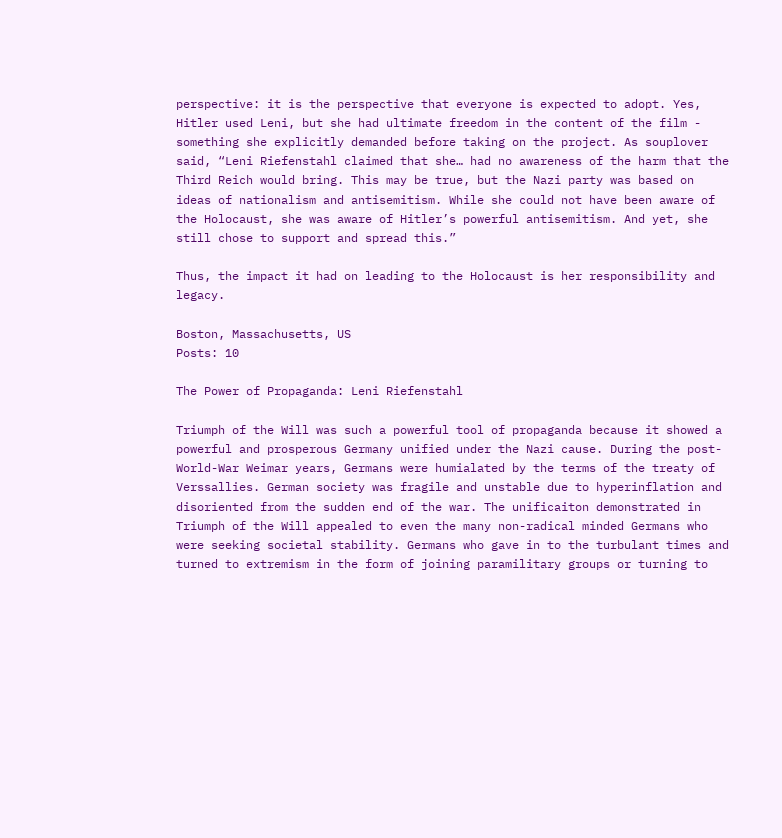perspective: it is the perspective that everyone is expected to adopt. Yes, Hitler used Leni, but she had ultimate freedom in the content of the film - something she explicitly demanded before taking on the project. As souplover said, “Leni Riefenstahl claimed that she… had no awareness of the harm that the Third Reich would bring. This may be true, but the Nazi party was based on ideas of nationalism and antisemitism. While she could not have been aware of the Holocaust, she was aware of Hitler’s powerful antisemitism. And yet, she still chose to support and spread this.”

Thus, the impact it had on leading to the Holocaust is her responsibility and legacy.

Boston, Massachusetts, US
Posts: 10

The Power of Propaganda: Leni Riefenstahl

Triumph of the Will was such a powerful tool of propaganda because it showed a powerful and prosperous Germany unified under the Nazi cause. During the post-World-War Weimar years, Germans were humialated by the terms of the treaty of Verssallies. German society was fragile and unstable due to hyperinflation and disoriented from the sudden end of the war. The unificaiton demonstrated in Triumph of the Will appealed to even the many non-radical minded Germans who were seeking societal stability. Germans who gave in to the turbulant times and turned to extremism in the form of joining paramilitary groups or turning to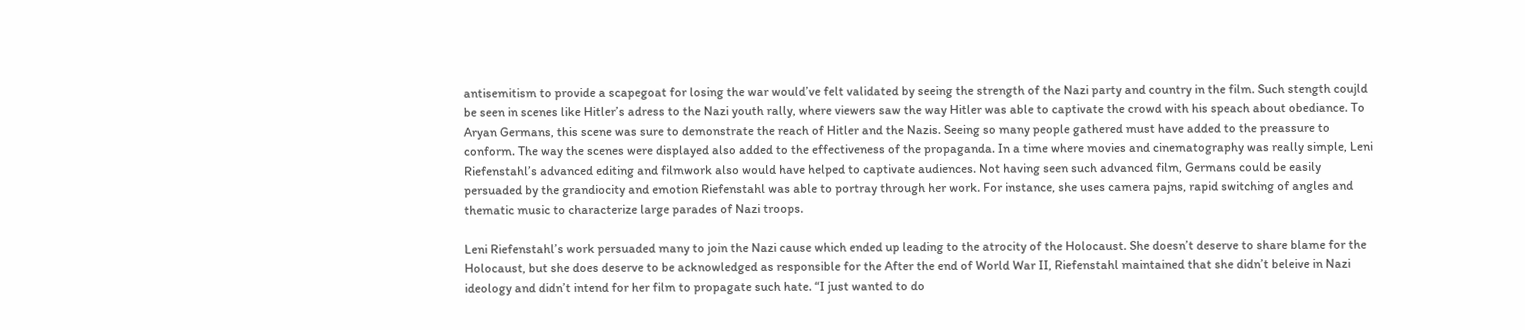antisemitism to provide a scapegoat for losing the war would’ve felt validated by seeing the strength of the Nazi party and country in the film. Such stength coujld be seen in scenes like Hitler’s adress to the Nazi youth rally, where viewers saw the way Hitler was able to captivate the crowd with his speach about obediance. To Aryan Germans, this scene was sure to demonstrate the reach of Hitler and the Nazis. Seeing so many people gathered must have added to the preassure to conform. The way the scenes were displayed also added to the effectiveness of the propaganda. In a time where movies and cinematography was really simple, Leni Riefenstahl’s advanced editing and filmwork also would have helped to captivate audiences. Not having seen such advanced film, Germans could be easily persuaded by the grandiocity and emotion Riefenstahl was able to portray through her work. For instance, she uses camera pajns, rapid switching of angles and thematic music to characterize large parades of Nazi troops.

Leni Riefenstahl’s work persuaded many to join the Nazi cause which ended up leading to the atrocity of the Holocaust. She doesn’t deserve to share blame for the Holocaust, but she does deserve to be acknowledged as responsible for the After the end of World War II, Riefenstahl maintained that she didn’t beleive in Nazi ideology and didn’t intend for her film to propagate such hate. “I just wanted to do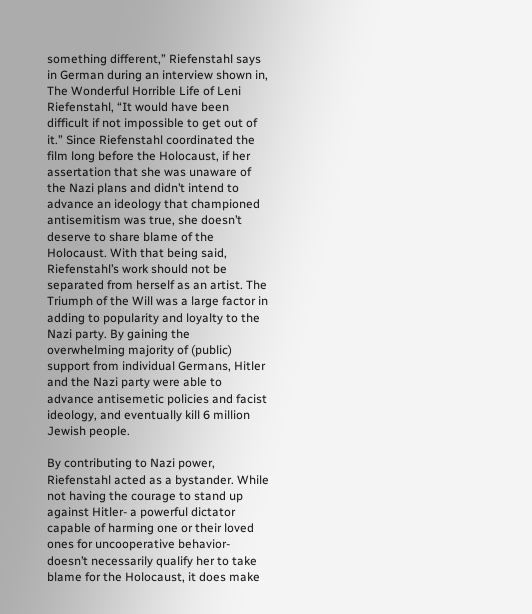something different,” Riefenstahl says in German during an interview shown in, The Wonderful Horrible Life of Leni Riefenstahl, “It would have been difficult if not impossible to get out of it.” Since Riefenstahl coordinated the film long before the Holocaust, if her assertation that she was unaware of the Nazi plans and didn’t intend to advance an ideology that championed antisemitism was true, she doesn’t deserve to share blame of the Holocaust. With that being said, Riefenstahl’s work should not be separated from herself as an artist. The Triumph of the Will was a large factor in adding to popularity and loyalty to the Nazi party. By gaining the overwhelming majority of (public) support from individual Germans, Hitler and the Nazi party were able to advance antisemetic policies and facist ideology, and eventually kill 6 million Jewish people.

By contributing to Nazi power, Riefenstahl acted as a bystander. While not having the courage to stand up against Hitler- a powerful dictator capable of harming one or their loved ones for uncooperative behavior- doesn’t necessarily qualify her to take blame for the Holocaust, it does make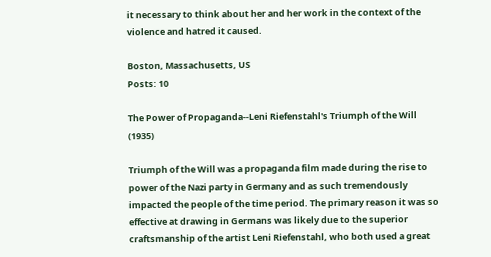it necessary to think about her and her work in the context of the violence and hatred it caused.

Boston, Massachusetts, US
Posts: 10

The Power of Propaganda--Leni Riefenstahl's Triumph of the Will (1935)

Triumph of the Will was a propaganda film made during the rise to power of the Nazi party in Germany and as such tremendously impacted the people of the time period. The primary reason it was so effective at drawing in Germans was likely due to the superior craftsmanship of the artist Leni Riefenstahl, who both used a great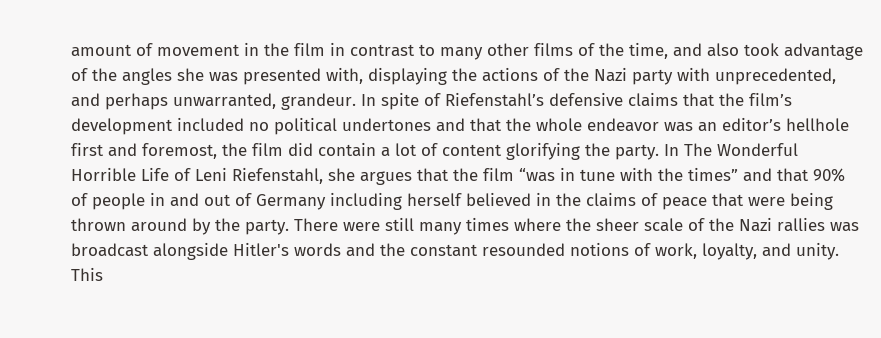amount of movement in the film in contrast to many other films of the time, and also took advantage of the angles she was presented with, displaying the actions of the Nazi party with unprecedented, and perhaps unwarranted, grandeur. In spite of Riefenstahl’s defensive claims that the film’s development included no political undertones and that the whole endeavor was an editor’s hellhole first and foremost, the film did contain a lot of content glorifying the party. In The Wonderful Horrible Life of Leni Riefenstahl, she argues that the film “was in tune with the times” and that 90% of people in and out of Germany including herself believed in the claims of peace that were being thrown around by the party. There were still many times where the sheer scale of the Nazi rallies was broadcast alongside Hitler's words and the constant resounded notions of work, loyalty, and unity. This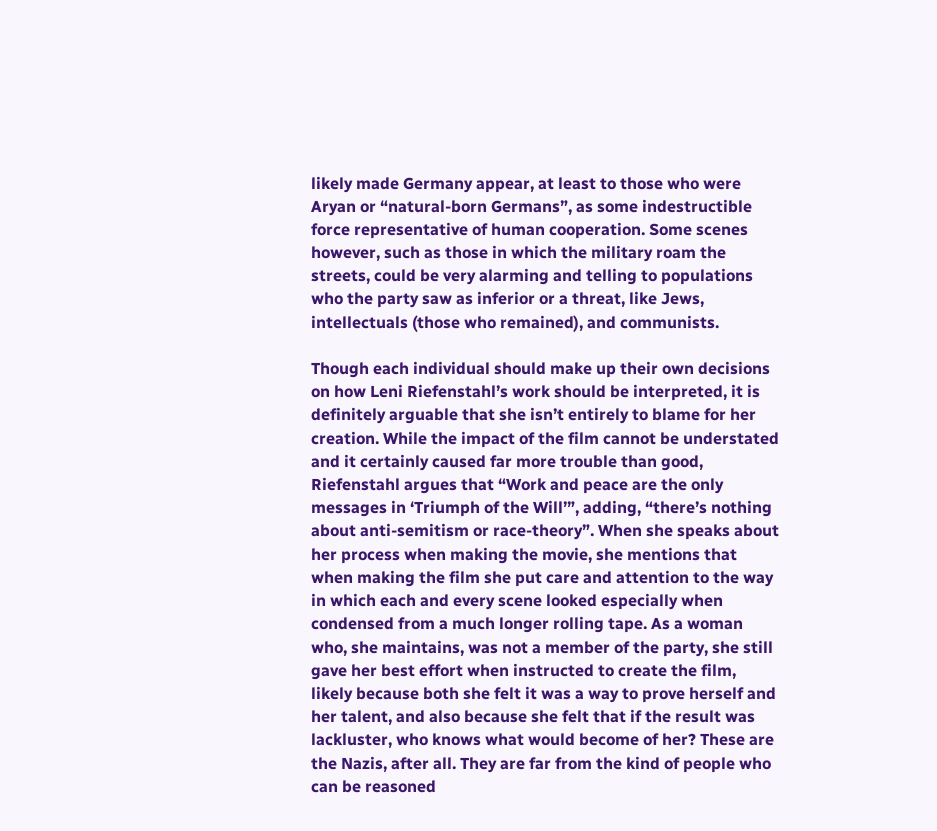likely made Germany appear, at least to those who were Aryan or “natural-born Germans”, as some indestructible force representative of human cooperation. Some scenes however, such as those in which the military roam the streets, could be very alarming and telling to populations who the party saw as inferior or a threat, like Jews, intellectuals (those who remained), and communists.

Though each individual should make up their own decisions on how Leni Riefenstahl’s work should be interpreted, it is definitely arguable that she isn’t entirely to blame for her creation. While the impact of the film cannot be understated and it certainly caused far more trouble than good, Riefenstahl argues that “Work and peace are the only messages in ‘Triumph of the Will’”, adding, “there’s nothing about anti-semitism or race-theory”. When she speaks about her process when making the movie, she mentions that when making the film she put care and attention to the way in which each and every scene looked especially when condensed from a much longer rolling tape. As a woman who, she maintains, was not a member of the party, she still gave her best effort when instructed to create the film, likely because both she felt it was a way to prove herself and her talent, and also because she felt that if the result was lackluster, who knows what would become of her? These are the Nazis, after all. They are far from the kind of people who can be reasoned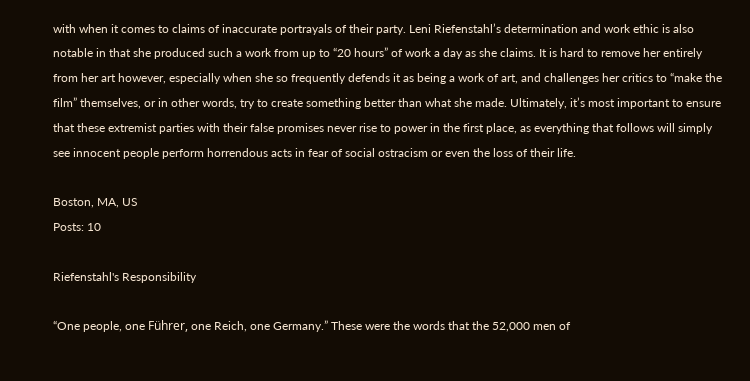with when it comes to claims of inaccurate portrayals of their party. Leni Riefenstahl’s determination and work ethic is also notable in that she produced such a work from up to “20 hours” of work a day as she claims. It is hard to remove her entirely from her art however, especially when she so frequently defends it as being a work of art, and challenges her critics to “make the film” themselves, or in other words, try to create something better than what she made. Ultimately, it’s most important to ensure that these extremist parties with their false promises never rise to power in the first place, as everything that follows will simply see innocent people perform horrendous acts in fear of social ostracism or even the loss of their life.

Boston, MA, US
Posts: 10

Riefenstahl's Responsibility

“One people, one Führer, one Reich, one Germany.” These were the words that the 52,000 men of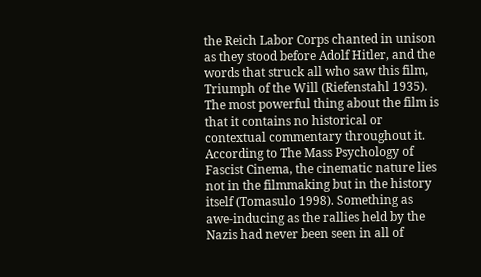the Reich Labor Corps chanted in unison as they stood before Adolf Hitler, and the words that struck all who saw this film, Triumph of the Will (Riefenstahl 1935). The most powerful thing about the film is that it contains no historical or contextual commentary throughout it. According to The Mass Psychology of Fascist Cinema, the cinematic nature lies not in the filmmaking but in the history itself (Tomasulo 1998). Something as awe-inducing as the rallies held by the Nazis had never been seen in all of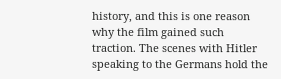history, and this is one reason why the film gained such traction. The scenes with Hitler speaking to the Germans hold the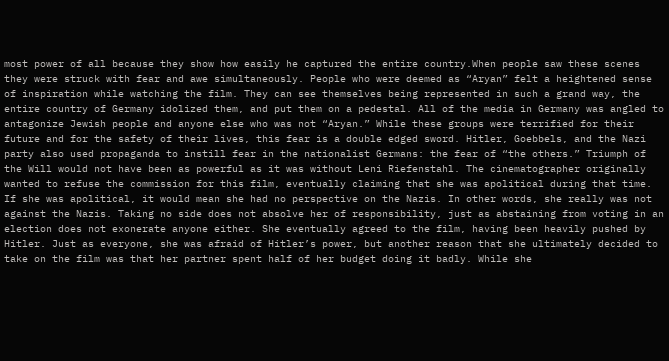most power of all because they show how easily he captured the entire country.When people saw these scenes they were struck with fear and awe simultaneously. People who were deemed as “Aryan” felt a heightened sense of inspiration while watching the film. They can see themselves being represented in such a grand way, the entire country of Germany idolized them, and put them on a pedestal. All of the media in Germany was angled to antagonize Jewish people and anyone else who was not “Aryan.” While these groups were terrified for their future and for the safety of their lives, this fear is a double edged sword. Hitler, Goebbels, and the Nazi party also used propaganda to instill fear in the nationalist Germans: the fear of “the others.” Triumph of the Will would not have been as powerful as it was without Leni Riefenstahl. The cinematographer originally wanted to refuse the commission for this film, eventually claiming that she was apolitical during that time. If she was apolitical, it would mean she had no perspective on the Nazis. In other words, she really was not against the Nazis. Taking no side does not absolve her of responsibility, just as abstaining from voting in an election does not exonerate anyone either. She eventually agreed to the film, having been heavily pushed by Hitler. Just as everyone, she was afraid of Hitler’s power, but another reason that she ultimately decided to take on the film was that her partner spent half of her budget doing it badly. While she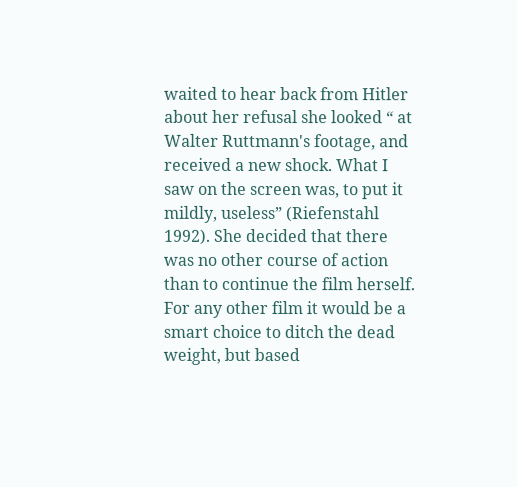waited to hear back from Hitler about her refusal she looked “ at Walter Ruttmann's footage, and received a new shock. What I saw on the screen was, to put it mildly, useless” (Riefenstahl 1992). She decided that there was no other course of action than to continue the film herself. For any other film it would be a smart choice to ditch the dead weight, but based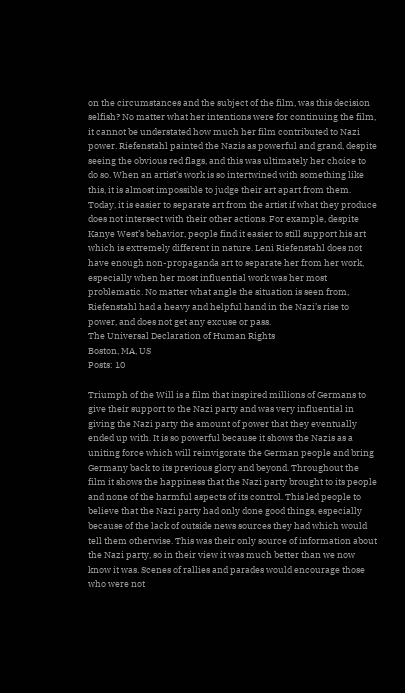on the circumstances and the subject of the film, was this decision selfish? No matter what her intentions were for continuing the film, it cannot be understated how much her film contributed to Nazi power. Riefenstahl painted the Nazis as powerful and grand, despite seeing the obvious red flags, and this was ultimately her choice to do so. When an artist’s work is so intertwined with something like this, it is almost impossible to judge their art apart from them. Today, it is easier to separate art from the artist if what they produce does not intersect with their other actions. For example, despite Kanye West’s behavior, people find it easier to still support his art which is extremely different in nature. Leni Riefenstahl does not have enough non-propaganda art to separate her from her work, especially when her most influential work was her most problematic. No matter what angle the situation is seen from, Riefenstahl had a heavy and helpful hand in the Nazi’s rise to power, and does not get any excuse or pass.
The Universal Declaration of Human Rights
Boston, MA, US
Posts: 10

Triumph of the Will is a film that inspired millions of Germans to give their support to the Nazi party and was very influential in giving the Nazi party the amount of power that they eventually ended up with. It is so powerful because it shows the Nazis as a uniting force which will reinvigorate the German people and bring Germany back to its previous glory and beyond. Throughout the film it shows the happiness that the Nazi party brought to its people and none of the harmful aspects of its control. This led people to believe that the Nazi party had only done good things, especially because of the lack of outside news sources they had which would tell them otherwise. This was their only source of information about the Nazi party, so in their view it was much better than we now know it was. Scenes of rallies and parades would encourage those who were not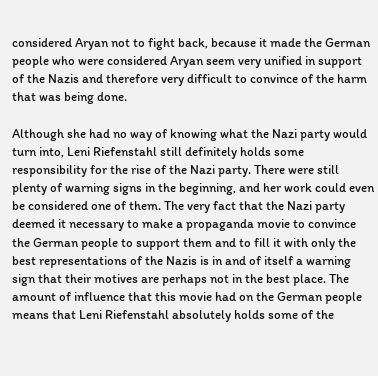considered Aryan not to fight back, because it made the German people who were considered Aryan seem very unified in support of the Nazis and therefore very difficult to convince of the harm that was being done.

Although she had no way of knowing what the Nazi party would turn into, Leni Riefenstahl still definitely holds some responsibility for the rise of the Nazi party. There were still plenty of warning signs in the beginning, and her work could even be considered one of them. The very fact that the Nazi party deemed it necessary to make a propaganda movie to convince the German people to support them and to fill it with only the best representations of the Nazis is in and of itself a warning sign that their motives are perhaps not in the best place. The amount of influence that this movie had on the German people means that Leni Riefenstahl absolutely holds some of the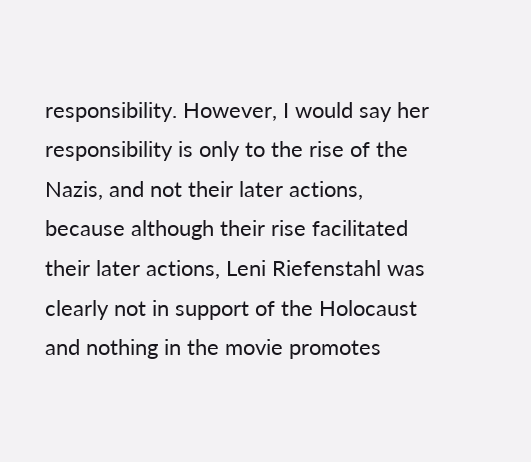responsibility. However, I would say her responsibility is only to the rise of the Nazis, and not their later actions, because although their rise facilitated their later actions, Leni Riefenstahl was clearly not in support of the Holocaust and nothing in the movie promotes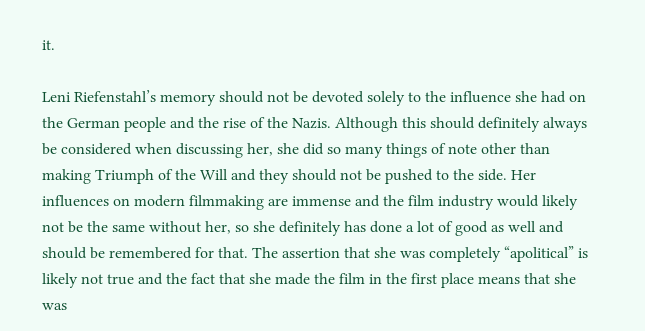it.

Leni Riefenstahl’s memory should not be devoted solely to the influence she had on the German people and the rise of the Nazis. Although this should definitely always be considered when discussing her, she did so many things of note other than making Triumph of the Will and they should not be pushed to the side. Her influences on modern filmmaking are immense and the film industry would likely not be the same without her, so she definitely has done a lot of good as well and should be remembered for that. The assertion that she was completely “apolitical” is likely not true and the fact that she made the film in the first place means that she was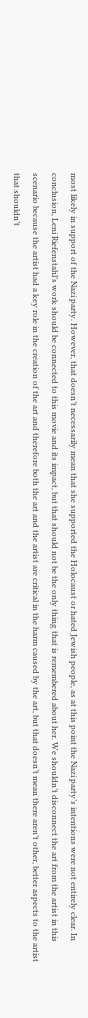most likely in support of the Nazi party. However, that doesn’t necessarily mean that she supported the Holocaust or hated Jewish people, as at this point the Nazi party’s intentions were not entirely clear. In conclusion, Leni Riefenstahl’s work should be connected to this movie and its impact, but that should not be the only thing that is remembered about her. We shouldn’t disconnect the art from the artist in this scenario because the artist had a key role in the creation of the art and therefore both the art and the artist are critical in the harm caused by the art, but that doesn’t mean there aren’t other, better aspects to the artist that shouldn’t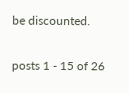be discounted.

posts 1 - 15 of 26